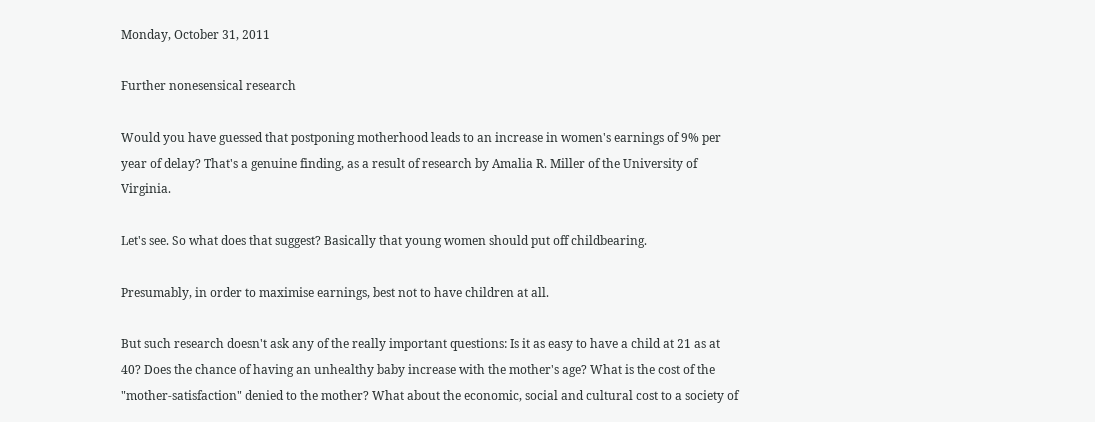Monday, October 31, 2011

Further nonesensical research

Would you have guessed that postponing motherhood leads to an increase in women's earnings of 9% per year of delay? That's a genuine finding, as a result of research by Amalia R. Miller of the University of Virginia.

Let's see. So what does that suggest? Basically that young women should put off childbearing.

Presumably, in order to maximise earnings, best not to have children at all.

But such research doesn't ask any of the really important questions: Is it as easy to have a child at 21 as at 40? Does the chance of having an unhealthy baby increase with the mother's age? What is the cost of the "mother-satisfaction" denied to the mother? What about the economic, social and cultural cost to a society of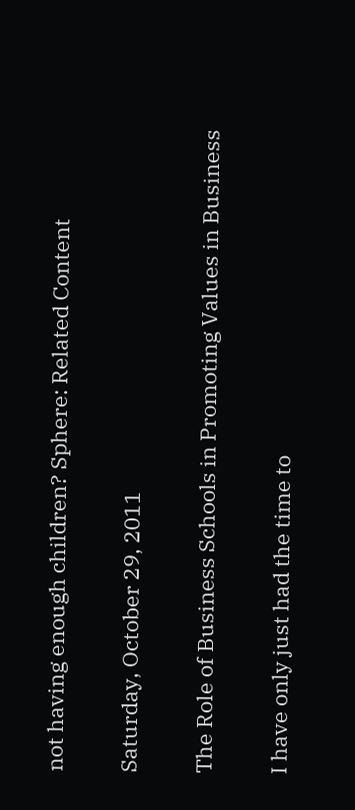not having enough children? Sphere: Related Content

Saturday, October 29, 2011

The Role of Business Schools in Promoting Values in Business

I have only just had the time to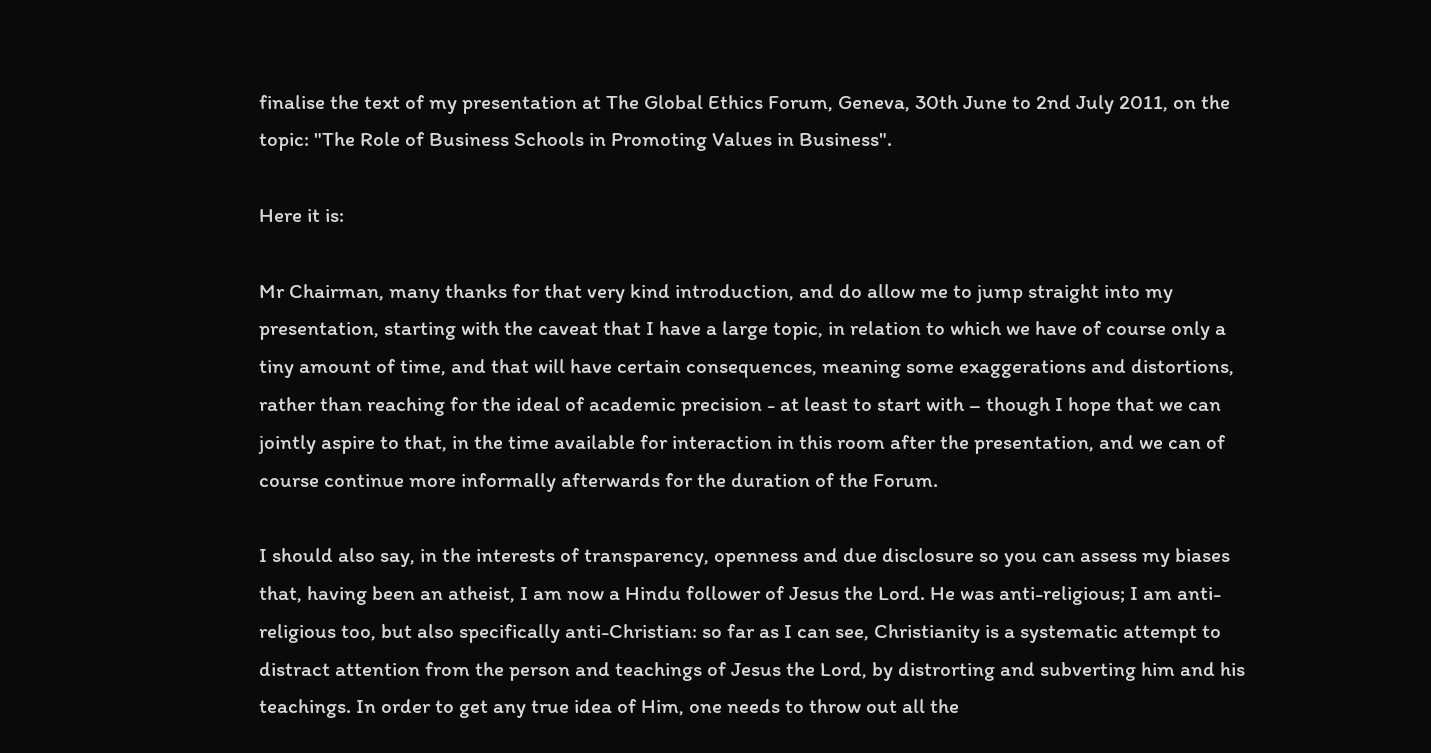finalise the text of my presentation at The Global Ethics Forum, Geneva, 30th June to 2nd July 2011, on the topic: "The Role of Business Schools in Promoting Values in Business".

Here it is:

Mr Chairman, many thanks for that very kind introduction, and do allow me to jump straight into my presentation, starting with the caveat that I have a large topic, in relation to which we have of course only a tiny amount of time, and that will have certain consequences, meaning some exaggerations and distortions, rather than reaching for the ideal of academic precision - at least to start with – though I hope that we can jointly aspire to that, in the time available for interaction in this room after the presentation, and we can of course continue more informally afterwards for the duration of the Forum.

I should also say, in the interests of transparency, openness and due disclosure so you can assess my biases that, having been an atheist, I am now a Hindu follower of Jesus the Lord. He was anti-religious; I am anti-religious too, but also specifically anti-Christian: so far as I can see, Christianity is a systematic attempt to distract attention from the person and teachings of Jesus the Lord, by distrorting and subverting him and his teachings. In order to get any true idea of Him, one needs to throw out all the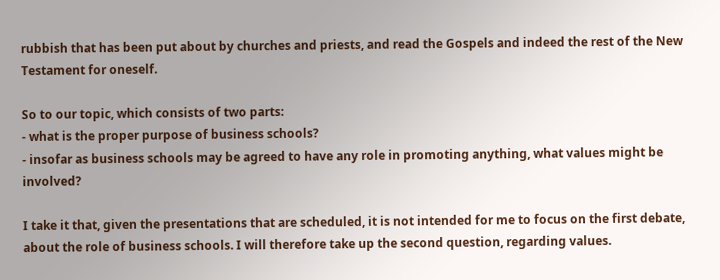rubbish that has been put about by churches and priests, and read the Gospels and indeed the rest of the New Testament for oneself.

So to our topic, which consists of two parts:
- what is the proper purpose of business schools?
- insofar as business schools may be agreed to have any role in promoting anything, what values might be involved?

I take it that, given the presentations that are scheduled, it is not intended for me to focus on the first debate, about the role of business schools. I will therefore take up the second question, regarding values.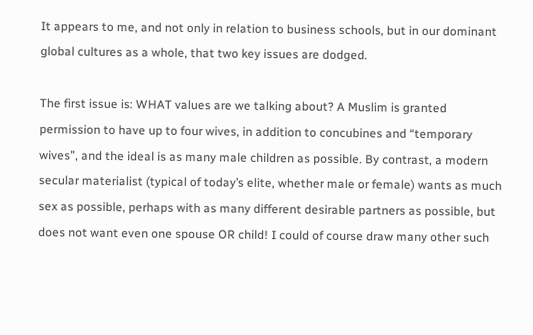It appears to me, and not only in relation to business schools, but in our dominant global cultures as a whole, that two key issues are dodged.

The first issue is: WHAT values are we talking about? A Muslim is granted permission to have up to four wives, in addition to concubines and “temporary wives”, and the ideal is as many male children as possible. By contrast, a modern secular materialist (typical of today’s elite, whether male or female) wants as much sex as possible, perhaps with as many different desirable partners as possible, but does not want even one spouse OR child! I could of course draw many other such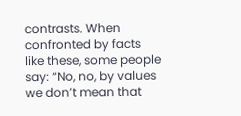contrasts. When confronted by facts like these, some people say: “No, no, by values we don’t mean that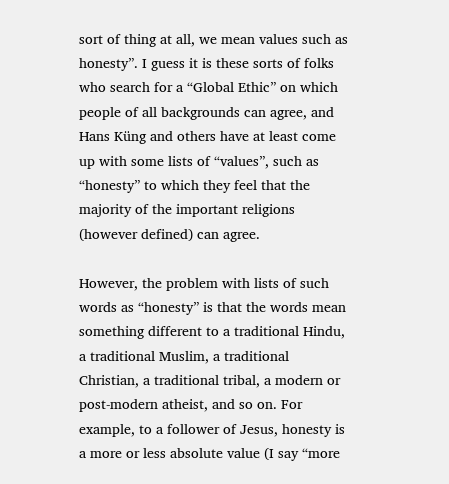sort of thing at all, we mean values such as honesty”. I guess it is these sorts of folks who search for a “Global Ethic” on which people of all backgrounds can agree, and Hans Küng and others have at least come up with some lists of “values”, such as “honesty” to which they feel that the majority of the important religions (however defined) can agree.

However, the problem with lists of such words as “honesty” is that the words mean something different to a traditional Hindu, a traditional Muslim, a traditional Christian, a traditional tribal, a modern or post-modern atheist, and so on. For example, to a follower of Jesus, honesty is a more or less absolute value (I say “more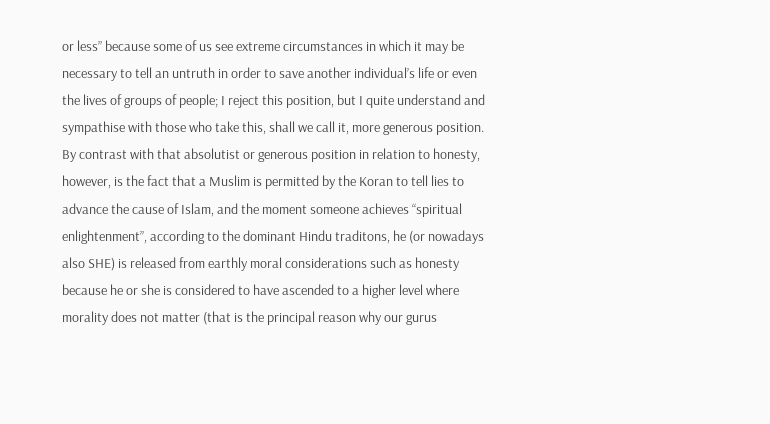or less” because some of us see extreme circumstances in which it may be necessary to tell an untruth in order to save another individual’s life or even the lives of groups of people; I reject this position, but I quite understand and sympathise with those who take this, shall we call it, more generous position. By contrast with that absolutist or generous position in relation to honesty, however, is the fact that a Muslim is permitted by the Koran to tell lies to advance the cause of Islam, and the moment someone achieves “spiritual enlightenment”, according to the dominant Hindu traditons, he (or nowadays also SHE) is released from earthly moral considerations such as honesty because he or she is considered to have ascended to a higher level where morality does not matter (that is the principal reason why our gurus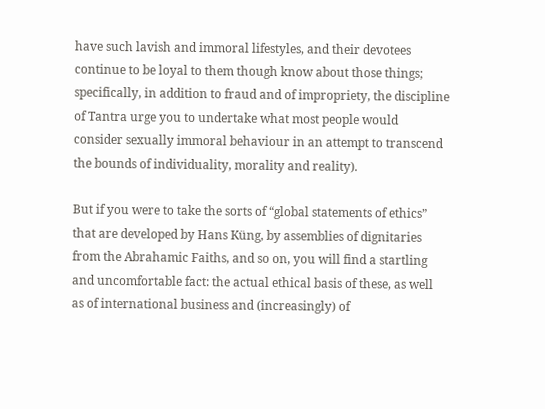have such lavish and immoral lifestyles, and their devotees continue to be loyal to them though know about those things; specifically, in addition to fraud and of impropriety, the discipline of Tantra urge you to undertake what most people would consider sexually immoral behaviour in an attempt to transcend the bounds of individuality, morality and reality).

But if you were to take the sorts of “global statements of ethics” that are developed by Hans Küng, by assemblies of dignitaries from the Abrahamic Faiths, and so on, you will find a startling and uncomfortable fact: the actual ethical basis of these, as well as of international business and (increasingly) of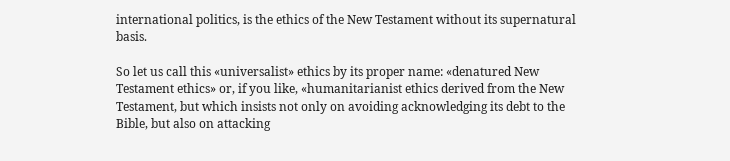international politics, is the ethics of the New Testament without its supernatural basis.

So let us call this «universalist» ethics by its proper name: «denatured New Testament ethics» or, if you like, «humanitarianist ethics derived from the New Testament, but which insists not only on avoiding acknowledging its debt to the Bible, but also on attacking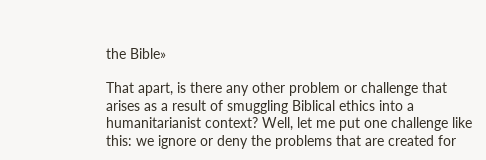the Bible»

That apart, is there any other problem or challenge that arises as a result of smuggling Biblical ethics into a humanitarianist context? Well, let me put one challenge like this: we ignore or deny the problems that are created for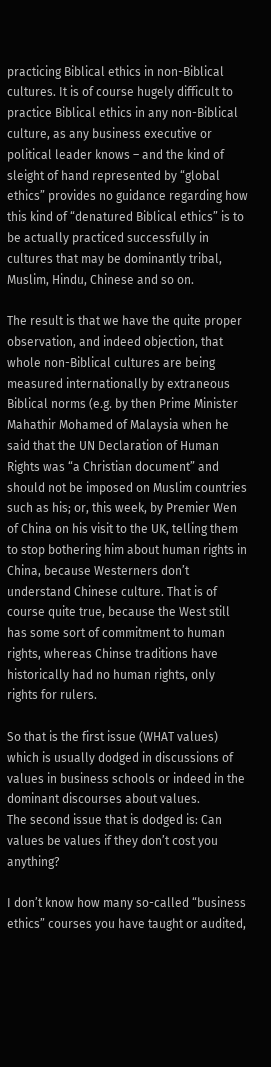practicing Biblical ethics in non-Biblical cultures. It is of course hugely difficult to practice Biblical ethics in any non-Biblical culture, as any business executive or political leader knows – and the kind of sleight of hand represented by “global ethics” provides no guidance regarding how this kind of “denatured Biblical ethics” is to be actually practiced successfully in cultures that may be dominantly tribal, Muslim, Hindu, Chinese and so on.

The result is that we have the quite proper observation, and indeed objection, that whole non-Biblical cultures are being measured internationally by extraneous Biblical norms (e.g. by then Prime Minister Mahathir Mohamed of Malaysia when he said that the UN Declaration of Human Rights was “a Christian document” and should not be imposed on Muslim countries such as his; or, this week, by Premier Wen of China on his visit to the UK, telling them to stop bothering him about human rights in China, because Westerners don’t understand Chinese culture. That is of course quite true, because the West still has some sort of commitment to human rights, whereas Chinse traditions have historically had no human rights, only rights for rulers.

So that is the first issue (WHAT values) which is usually dodged in discussions of values in business schools or indeed in the dominant discourses about values.
The second issue that is dodged is: Can values be values if they don’t cost you anything?

I don’t know how many so-called “business ethics” courses you have taught or audited,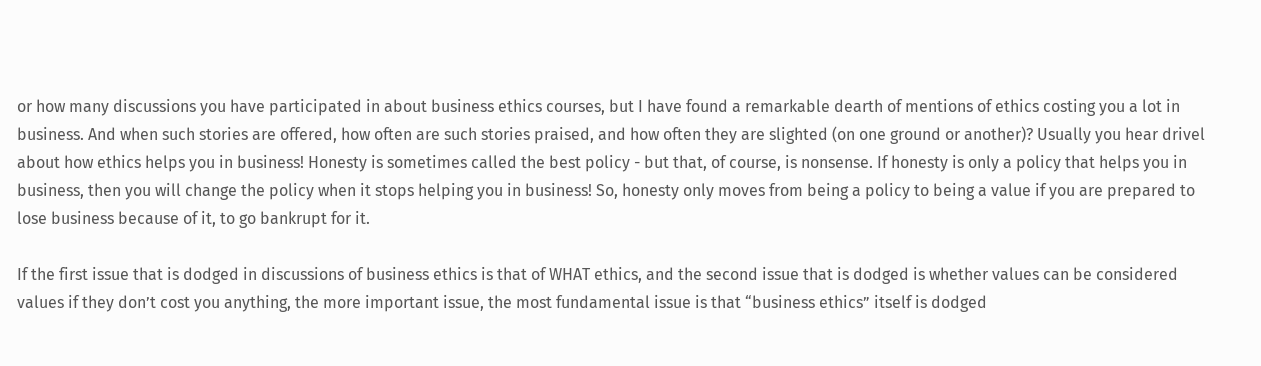or how many discussions you have participated in about business ethics courses, but I have found a remarkable dearth of mentions of ethics costing you a lot in business. And when such stories are offered, how often are such stories praised, and how often they are slighted (on one ground or another)? Usually you hear drivel about how ethics helps you in business! Honesty is sometimes called the best policy - but that, of course, is nonsense. If honesty is only a policy that helps you in business, then you will change the policy when it stops helping you in business! So, honesty only moves from being a policy to being a value if you are prepared to lose business because of it, to go bankrupt for it.

If the first issue that is dodged in discussions of business ethics is that of WHAT ethics, and the second issue that is dodged is whether values can be considered values if they don’t cost you anything, the more important issue, the most fundamental issue is that “business ethics” itself is dodged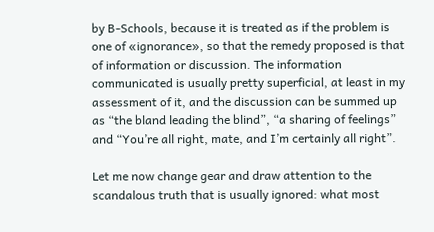by B-Schools, because it is treated as if the problem is one of «ignorance», so that the remedy proposed is that of information or discussion. The information communicated is usually pretty superficial, at least in my assessment of it, and the discussion can be summed up as “the bland leading the blind”, “a sharing of feelings” and “You’re all right, mate, and I’m certainly all right”.

Let me now change gear and draw attention to the scandalous truth that is usually ignored: what most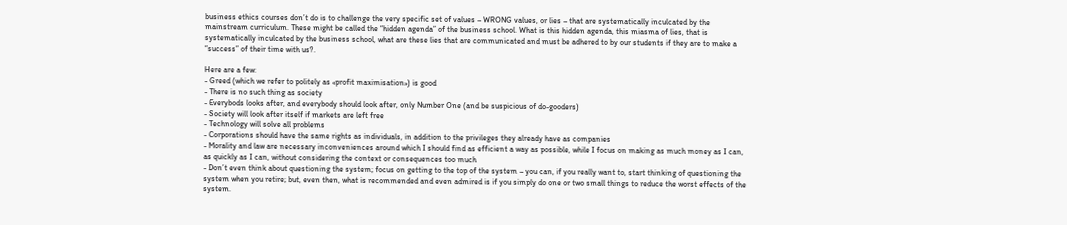business ethics courses don’t do is to challenge the very specific set of values – WRONG values, or lies – that are systematically inculcated by the mainstream curriculum. These might be called the “hidden agenda” of the business school. What is this hidden agenda, this miasma of lies, that is systematically inculcated by the business school, what are these lies that are communicated and must be adhered to by our students if they are to make a “success” of their time with us?.

Here are a few:
- Greed (which we refer to politely as «profit maximisation») is good
- There is no such thing as society
- Everybods looks after, and everybody should look after, only Number One (and be suspicious of do-gooders)
- Society will look after itself if markets are left free
- Technology will solve all problems
- Corporations should have the same rights as individuals, in addition to the privileges they already have as companies
- Morality and law are necessary inconveniences around which I should find as efficient a way as possible, while I focus on making as much money as I can, as quickly as I can, without considering the context or consequences too much
- Don’t even think about questioning the system; focus on getting to the top of the system – you can, if you really want to, start thinking of questioning the system when you retire; but, even then, what is recommended and even admired is if you simply do one or two small things to reduce the worst effects of the system.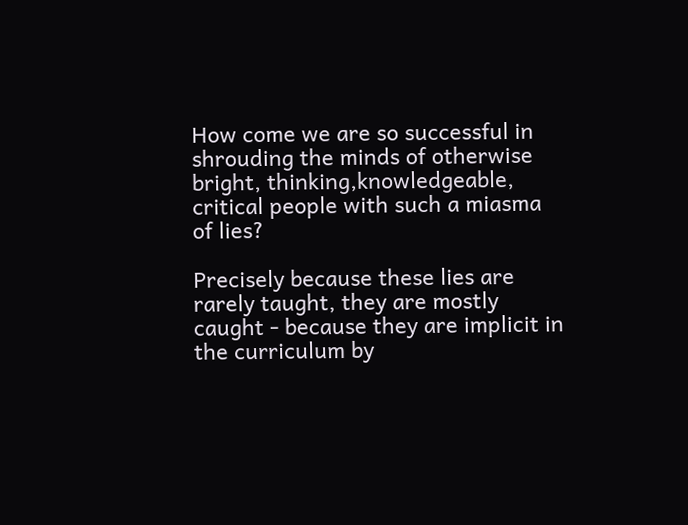How come we are so successful in shrouding the minds of otherwise bright, thinking,knowledgeable, critical people with such a miasma of lies?

Precisely because these lies are rarely taught, they are mostly caught - because they are implicit in the curriculum by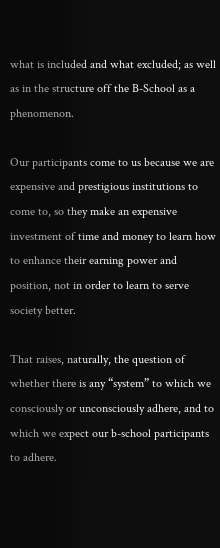what is included and what excluded; as well as in the structure off the B-School as a phenomenon.

Our participants come to us because we are expensive and prestigious institutions to come to, so they make an expensive investment of time and money to learn how to enhance their earning power and position, not in order to learn to serve society better.

That raises, naturally, the question of whether there is any “system” to which we consciously or unconsciously adhere, and to which we expect our b-school participants to adhere.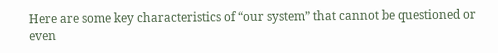Here are some key characteristics of “our system” that cannot be questioned or even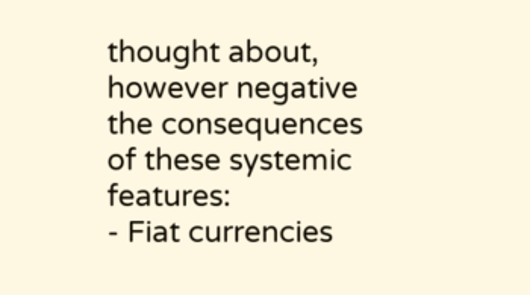thought about, however negative the consequences of these systemic features:
- Fiat currencies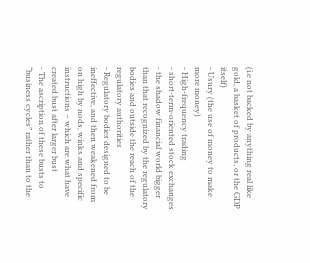(i.e not backed by anything real like gold, a basket of products, or the GDP itself)
- Usury (the use of money to make more money)
- High-frequency trading
- short-term-oriented stock exchanges
- the shadow financial world bigger than that recognized by the regulatory bodies and outside the reach of the regulatory authorities
- Regulatory bodies designed to be ineffective, and then weakened from on high by nods, winks and specific instructions – which are what have created bust after larger bust
- The ascription of these busts to “business cycles” rather than to the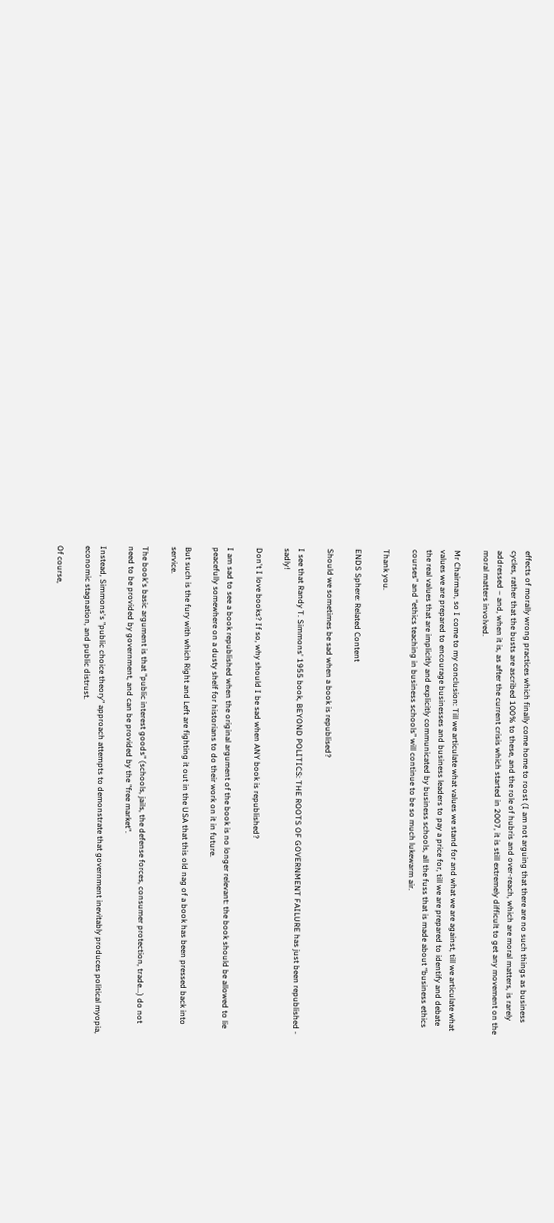effects of morally wrong practices which finally come home to roost (I am not arguing that there are no such things as business cycles, rather that the busts are ascribed 100% to these, and the role of hubris and over-reach, which are moral matters, is rarely addressed – and, when it is, as after the current crisis which started in 2007, it is still extremely difficult to get any movement on the moral matters involved.

Mr Chairman, so I come to my conclusion: Till we articulate what values we stand for and what we are against, till we articulate what values we are prepared to encourage businesses and business leaders to pay a price for, till we are prepared to identify and debate the real values that are implicitly and explicitly communicated by business schools, all the fuss that is made about “business ethics courses” and “ethics teaching in business schools” will continue to be so much lukewarm air.

Thank you.

ENDS Sphere: Related Content

Should we sometimes be sad when a book is republised?

I see that Randy T. Simmons' 1955 book, BEYOND POLITICS: THE ROOTS OF GOVERNMENT FAILURE has just been republished - sadly!

Don't I love books? If so, why should I be sad when ANY book is republished?

I am sad to see a book republished when the original argument of the book is no longer relevant: the book should be allowed to lie peacefully somewhere on a dusty shelf for historians to do their work on it in future.

But such is the fury with which Right and Left are fighting it out in the USA that this old nag of a book has been pressed back into service.

The book's basic argument is that "public interest goods" (schools, jails, the defense forces, consumer protection, trade...) do not need to be provided by government, and can be provided by the "free market".

Instead, Simmons's "public choice theory" approach attempts to demonstrate that government inevitably produces political myopia, economic stagnation, and public distrust.

Of course,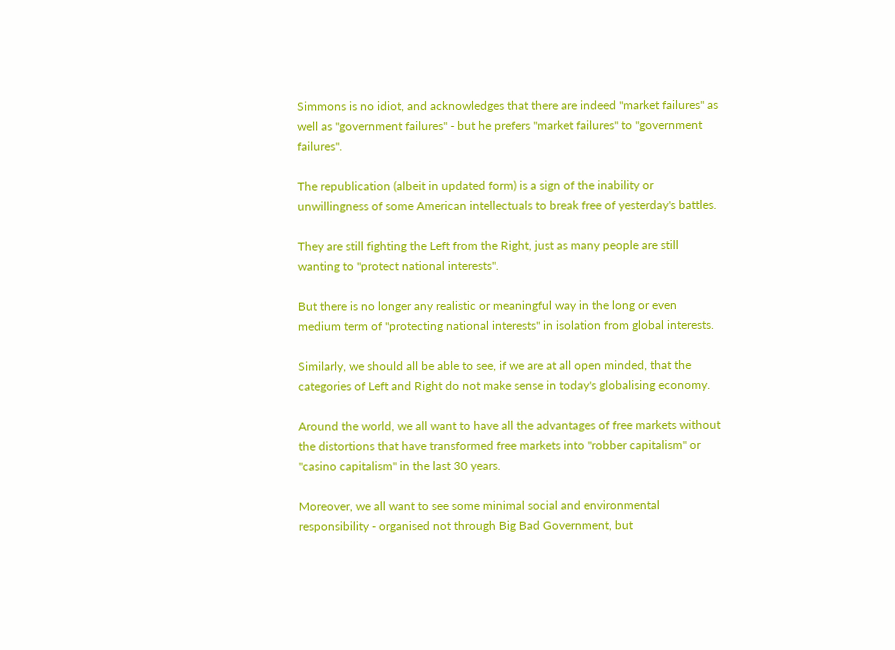Simmons is no idiot, and acknowledges that there are indeed "market failures" as well as "government failures" - but he prefers "market failures" to "government failures".

The republication (albeit in updated form) is a sign of the inability or unwillingness of some American intellectuals to break free of yesterday's battles.

They are still fighting the Left from the Right, just as many people are still wanting to "protect national interests".

But there is no longer any realistic or meaningful way in the long or even medium term of "protecting national interests" in isolation from global interests.

Similarly, we should all be able to see, if we are at all open minded, that the categories of Left and Right do not make sense in today's globalising economy.

Around the world, we all want to have all the advantages of free markets without the distortions that have transformed free markets into "robber capitalism" or "casino capitalism" in the last 30 years.

Moreover, we all want to see some minimal social and environmental responsibility - organised not through Big Bad Government, but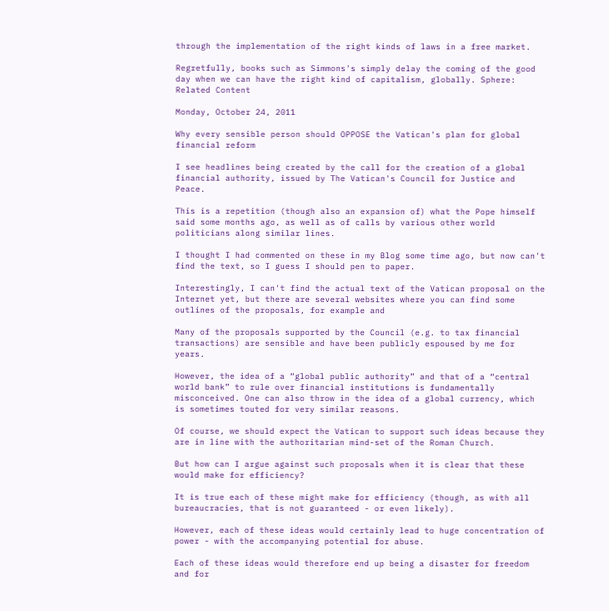through the implementation of the right kinds of laws in a free market.

Regretfully, books such as Simmons's simply delay the coming of the good day when we can have the right kind of capitalism, globally. Sphere: Related Content

Monday, October 24, 2011

Why every sensible person should OPPOSE the Vatican's plan for global financial reform

I see headlines being created by the call for the creation of a global financial authority, issued by The Vatican's Council for Justice and Peace.

This is a repetition (though also an expansion of) what the Pope himself said some months ago, as well as of calls by various other world politicians along similar lines.

I thought I had commented on these in my Blog some time ago, but now can't find the text, so I guess I should pen to paper.

Interestingly, I can't find the actual text of the Vatican proposal on the Internet yet, but there are several websites where you can find some outlines of the proposals, for example and

Many of the proposals supported by the Council (e.g. to tax financial transactions) are sensible and have been publicly espoused by me for years.

However, the idea of a “global public authority” and that of a “central world bank” to rule over financial institutions is fundamentally misconceived. One can also throw in the idea of a global currency, which is sometimes touted for very similar reasons.

Of course, we should expect the Vatican to support such ideas because they are in line with the authoritarian mind-set of the Roman Church.

But how can I argue against such proposals when it is clear that these would make for efficiency?

It is true each of these might make for efficiency (though, as with all bureaucracies, that is not guaranteed - or even likely).

However, each of these ideas would certainly lead to huge concentration of power - with the accompanying potential for abuse.

Each of these ideas would therefore end up being a disaster for freedom and for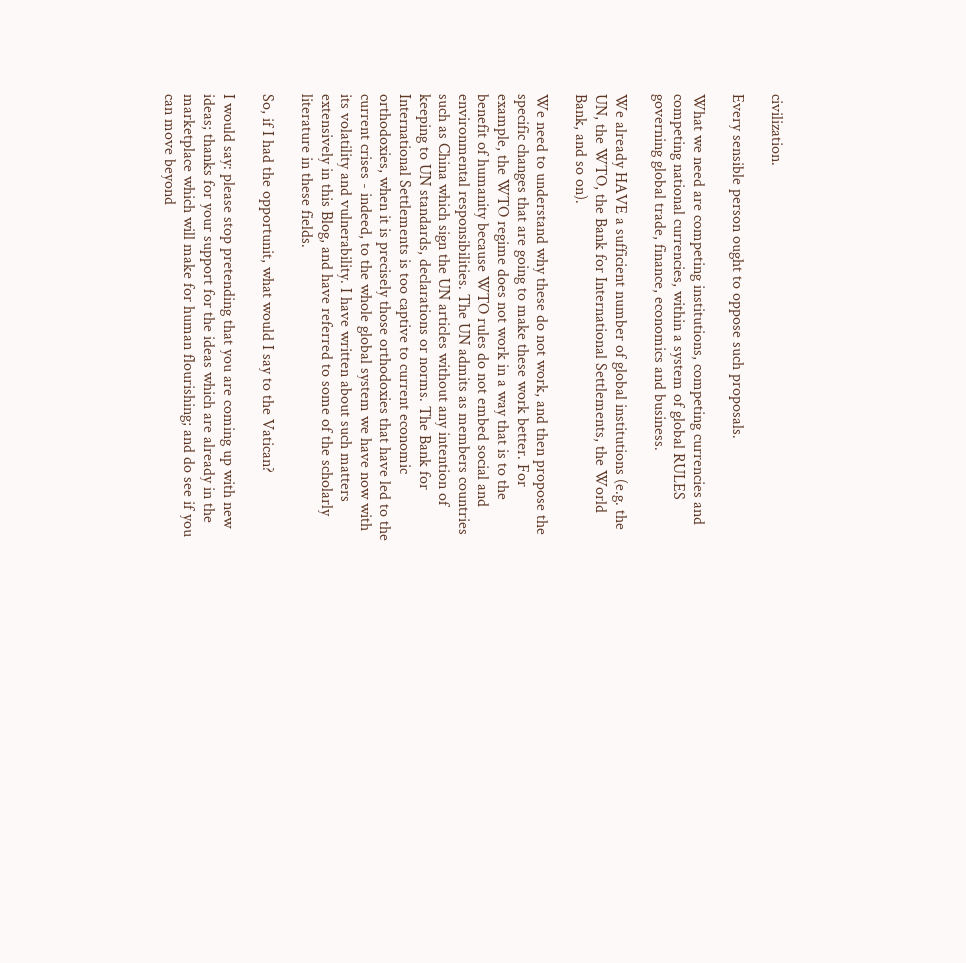civilization.

Every sensible person ought to oppose such proposals.

What we need are competing institutions, competing currencies and competing national currencies, within a system of global RULES governing global trade, finance, economics and business.

We already HAVE a sufficient number of global institutions (e.g. the UN, the WTO, the Bank for International Settlements, the World Bank, and so on).

We need to understand why these do not work, and then propose the specific changes that are going to make these work better. For example, the WTO regime does not work in a way that is to the benefit of humanity because WTO rules do not embed social and environmental responsibilities. The UN admits as members countries such as China which sign the UN articles without any intention of keeping to UN standards, declarations or norms. The Bank for International Settlements is too captive to current economic orthodoxies, when it is precisely those orthodoxies that have led to the current crises - indeed, to the whole global system we have now with its volatility and vulnerability. I have written about such matters extensively in this Blog, and have referred to some of the scholarly literature in these fields.

So, if I had the opportunit, what would I say to the Vatican?

I would say: please stop pretending that you are coming up with new ideas; thanks for your support for the ideas which are already in the marketplace which will make for human flourishing; and do see if you can move beyond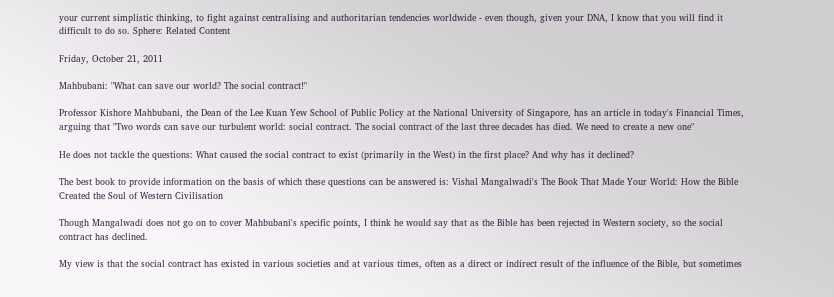your current simplistic thinking, to fight against centralising and authoritarian tendencies worldwide - even though, given your DNA, I know that you will find it difficult to do so. Sphere: Related Content

Friday, October 21, 2011

Mahbubani: "What can save our world? The social contract!"

Professor Kishore Mahbubani, the Dean of the Lee Kuan Yew School of Public Policy at the National University of Singapore, has an article in today's Financial Times, arguing that "Two words can save our turbulent world: social contract. The social contract of the last three decades has died. We need to create a new one"

He does not tackle the questions: What caused the social contract to exist (primarily in the West) in the first place? And why has it declined?

The best book to provide information on the basis of which these questions can be answered is: Vishal Mangalwadi's The Book That Made Your World: How the Bible Created the Soul of Western Civilisation

Though Mangalwadi does not go on to cover Mahbubani's specific points, I think he would say that as the Bible has been rejected in Western society, so the social contract has declined.

My view is that the social contract has existed in various societies and at various times, often as a direct or indirect result of the influence of the Bible, but sometimes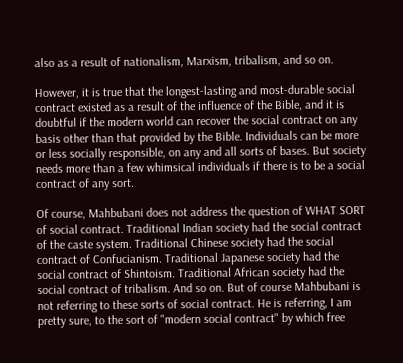also as a result of nationalism, Marxism, tribalism, and so on.

However, it is true that the longest-lasting and most-durable social contract existed as a result of the influence of the Bible, and it is doubtful if the modern world can recover the social contract on any basis other than that provided by the Bible. Individuals can be more or less socially responsible, on any and all sorts of bases. But society needs more than a few whimsical individuals if there is to be a social contract of any sort.

Of course, Mahbubani does not address the question of WHAT SORT of social contract. Traditional Indian society had the social contract of the caste system. Traditional Chinese society had the social contract of Confucianism. Traditional Japanese society had the social contract of Shintoism. Traditional African society had the social contract of tribalism. And so on. But of course Mahbubani is not referring to these sorts of social contract. He is referring, I am pretty sure, to the sort of "modern social contract" by which free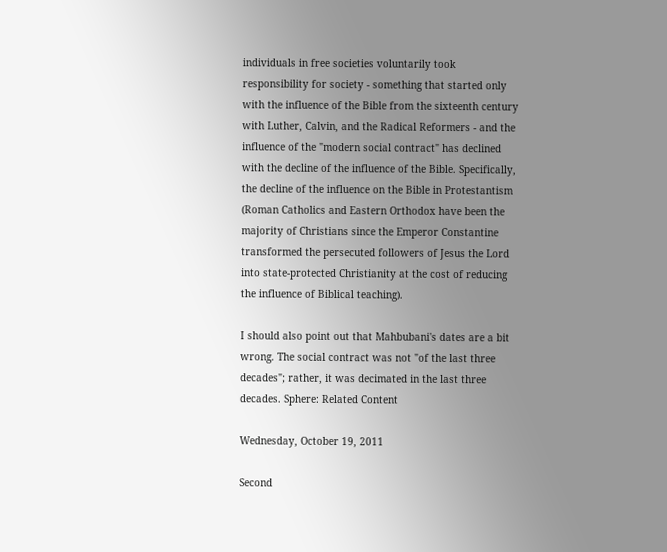individuals in free societies voluntarily took responsibility for society - something that started only with the influence of the Bible from the sixteenth century with Luther, Calvin, and the Radical Reformers - and the influence of the "modern social contract" has declined with the decline of the influence of the Bible. Specifically, the decline of the influence on the Bible in Protestantism (Roman Catholics and Eastern Orthodox have been the majority of Christians since the Emperor Constantine transformed the persecuted followers of Jesus the Lord into state-protected Christianity at the cost of reducing the influence of Biblical teaching).

I should also point out that Mahbubani's dates are a bit wrong. The social contract was not "of the last three decades"; rather, it was decimated in the last three decades. Sphere: Related Content

Wednesday, October 19, 2011

Second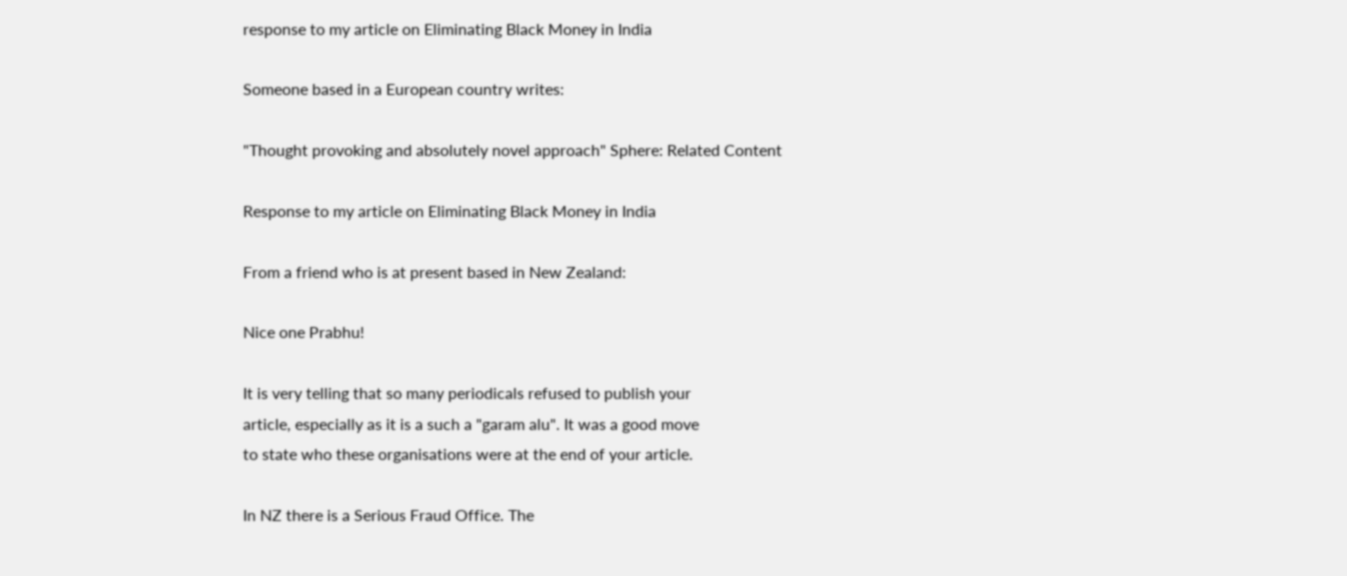response to my article on Eliminating Black Money in India

Someone based in a European country writes:

"Thought provoking and absolutely novel approach" Sphere: Related Content

Response to my article on Eliminating Black Money in India

From a friend who is at present based in New Zealand:

Nice one Prabhu!

It is very telling that so many periodicals refused to publish your
article, especially as it is a such a "garam alu". It was a good move
to state who these organisations were at the end of your article.

In NZ there is a Serious Fraud Office. The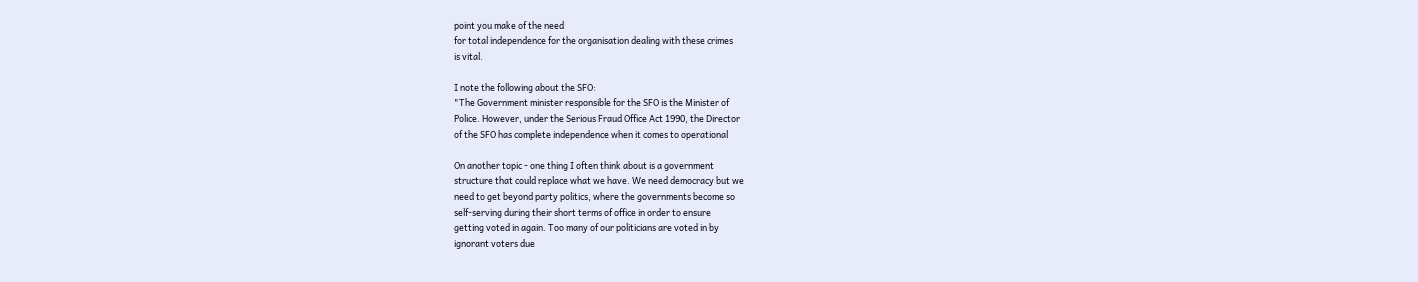point you make of the need
for total independence for the organisation dealing with these crimes
is vital.

I note the following about the SFO:
"The Government minister responsible for the SFO is the Minister of
Police. However, under the Serious Fraud Office Act 1990, the Director
of the SFO has complete independence when it comes to operational

On another topic - one thing I often think about is a government
structure that could replace what we have. We need democracy but we
need to get beyond party politics, where the governments become so
self-serving during their short terms of office in order to ensure
getting voted in again. Too many of our politicians are voted in by
ignorant voters due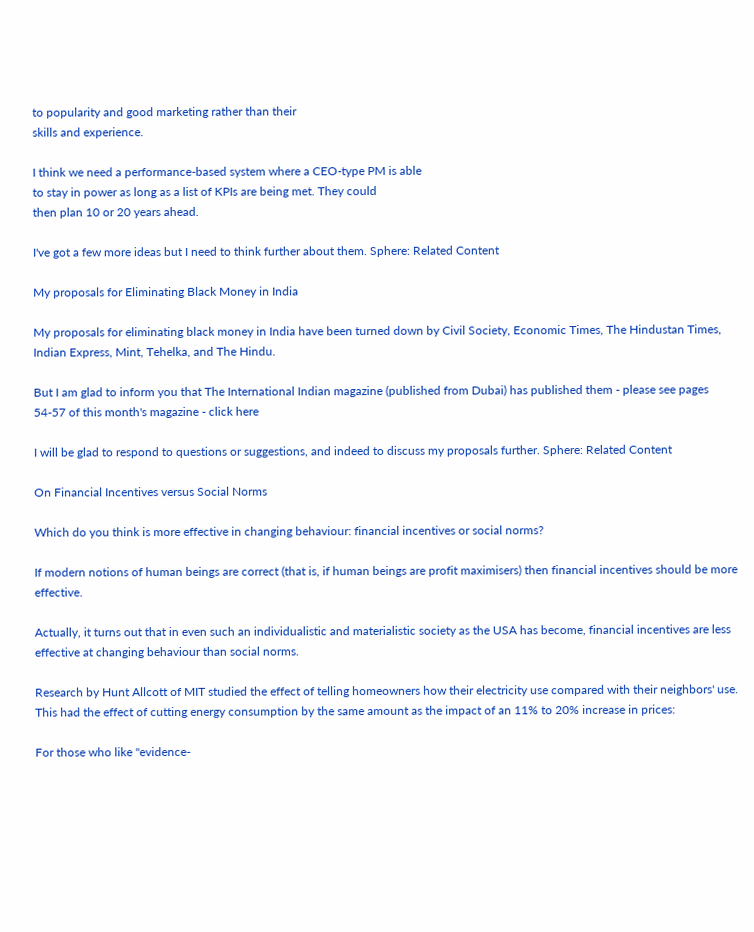to popularity and good marketing rather than their
skills and experience.

I think we need a performance-based system where a CEO-type PM is able
to stay in power as long as a list of KPIs are being met. They could
then plan 10 or 20 years ahead.

I've got a few more ideas but I need to think further about them. Sphere: Related Content

My proposals for Eliminating Black Money in India

My proposals for eliminating black money in India have been turned down by Civil Society, Economic Times, The Hindustan Times, Indian Express, Mint, Tehelka, and The Hindu.

But I am glad to inform you that The International Indian magazine (published from Dubai) has published them - please see pages 54-57 of this month's magazine - click here

I will be glad to respond to questions or suggestions, and indeed to discuss my proposals further. Sphere: Related Content

On Financial Incentives versus Social Norms

Which do you think is more effective in changing behaviour: financial incentives or social norms?

If modern notions of human beings are correct (that is, if human beings are profit maximisers) then financial incentives should be more effective.

Actually, it turns out that in even such an individualistic and materialistic society as the USA has become, financial incentives are less effective at changing behaviour than social norms.

Research by Hunt Allcott of MIT studied the effect of telling homeowners how their electricity use compared with their neighbors' use. This had the effect of cutting energy consumption by the same amount as the impact of an 11% to 20% increase in prices:

For those who like "evidence-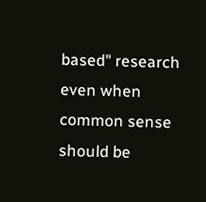based" research even when common sense should be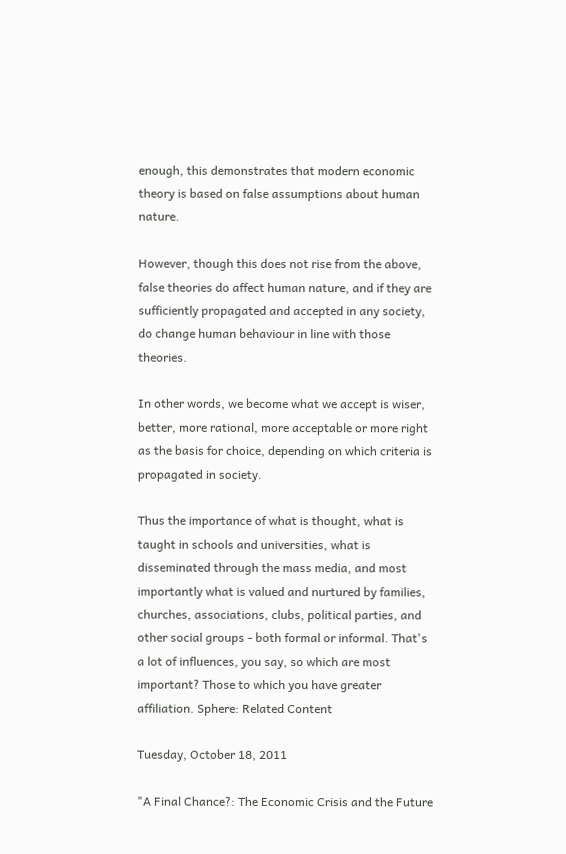enough, this demonstrates that modern economic theory is based on false assumptions about human nature.

However, though this does not rise from the above, false theories do affect human nature, and if they are sufficiently propagated and accepted in any society, do change human behaviour in line with those theories.

In other words, we become what we accept is wiser, better, more rational, more acceptable or more right as the basis for choice, depending on which criteria is propagated in society.

Thus the importance of what is thought, what is taught in schools and universities, what is disseminated through the mass media, and most importantly what is valued and nurtured by families, churches, associations, clubs, political parties, and other social groups - both formal or informal. That's a lot of influences, you say, so which are most important? Those to which you have greater affiliation. Sphere: Related Content

Tuesday, October 18, 2011

"A Final Chance?: The Economic Crisis and the Future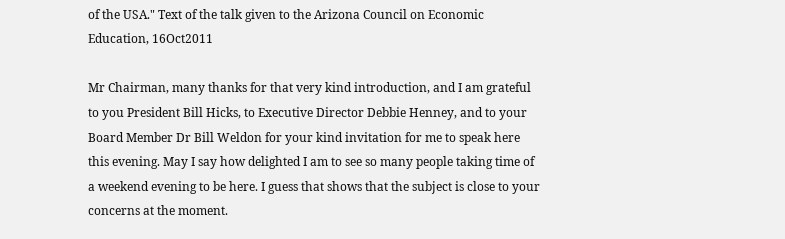of the USA." Text of the talk given to the Arizona Council on Economic Education, 16Oct2011

Mr Chairman, many thanks for that very kind introduction, and I am grateful to you President Bill Hicks, to Executive Director Debbie Henney, and to your Board Member Dr Bill Weldon for your kind invitation for me to speak here this evening. May I say how delighted I am to see so many people taking time of a weekend evening to be here. I guess that shows that the subject is close to your concerns at the moment.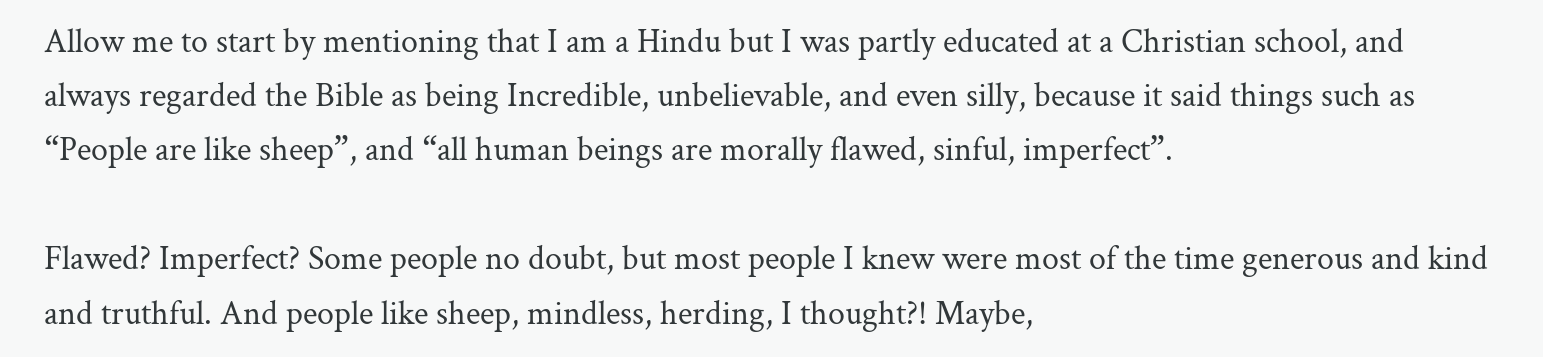Allow me to start by mentioning that I am a Hindu but I was partly educated at a Christian school, and always regarded the Bible as being Incredible, unbelievable, and even silly, because it said things such as “People are like sheep”, and “all human beings are morally flawed, sinful, imperfect”.

Flawed? Imperfect? Some people no doubt, but most people I knew were most of the time generous and kind and truthful. And people like sheep, mindless, herding, I thought?! Maybe,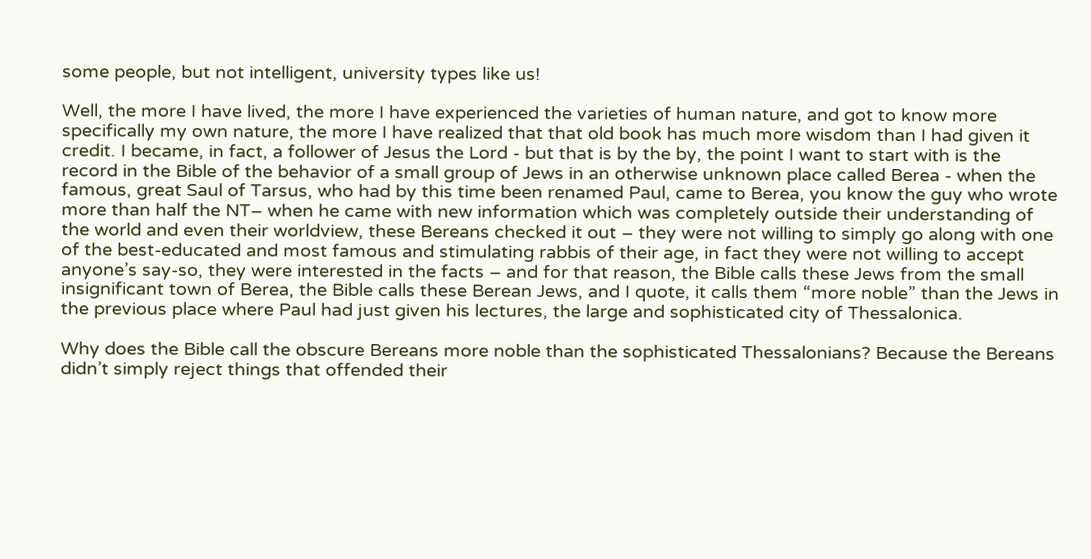some people, but not intelligent, university types like us!

Well, the more I have lived, the more I have experienced the varieties of human nature, and got to know more specifically my own nature, the more I have realized that that old book has much more wisdom than I had given it credit. I became, in fact, a follower of Jesus the Lord - but that is by the by, the point I want to start with is the record in the Bible of the behavior of a small group of Jews in an otherwise unknown place called Berea - when the famous, great Saul of Tarsus, who had by this time been renamed Paul, came to Berea, you know the guy who wrote more than half the NT– when he came with new information which was completely outside their understanding of the world and even their worldview, these Bereans checked it out – they were not willing to simply go along with one of the best-educated and most famous and stimulating rabbis of their age, in fact they were not willing to accept anyone’s say-so, they were interested in the facts – and for that reason, the Bible calls these Jews from the small insignificant town of Berea, the Bible calls these Berean Jews, and I quote, it calls them “more noble” than the Jews in the previous place where Paul had just given his lectures, the large and sophisticated city of Thessalonica.

Why does the Bible call the obscure Bereans more noble than the sophisticated Thessalonians? Because the Bereans didn’t simply reject things that offended their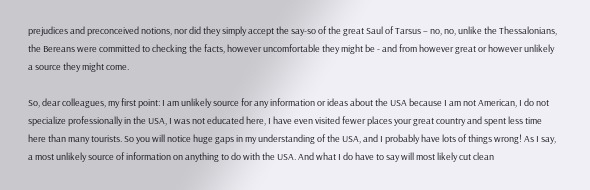prejudices and preconceived notions, nor did they simply accept the say-so of the great Saul of Tarsus – no, no, unlike the Thessalonians, the Bereans were committed to checking the facts, however uncomfortable they might be - and from however great or however unlikely a source they might come.

So, dear colleagues, my first point: I am unlikely source for any information or ideas about the USA because I am not American, I do not specialize professionally in the USA, I was not educated here, I have even visited fewer places your great country and spent less time here than many tourists. So you will notice huge gaps in my understanding of the USA, and I probably have lots of things wrong! As I say, a most unlikely source of information on anything to do with the USA. And what I do have to say will most likely cut clean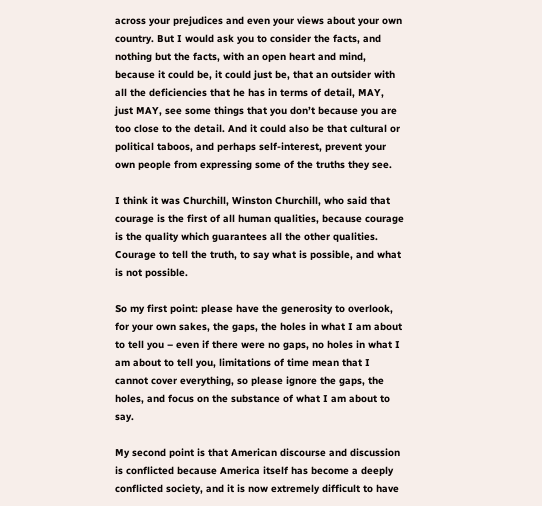across your prejudices and even your views about your own country. But I would ask you to consider the facts, and nothing but the facts, with an open heart and mind, because it could be, it could just be, that an outsider with all the deficiencies that he has in terms of detail, MAY, just MAY, see some things that you don’t because you are too close to the detail. And it could also be that cultural or political taboos, and perhaps self-interest, prevent your own people from expressing some of the truths they see.

I think it was Churchill, Winston Churchill, who said that courage is the first of all human qualities, because courage is the quality which guarantees all the other qualities. Courage to tell the truth, to say what is possible, and what is not possible.

So my first point: please have the generosity to overlook, for your own sakes, the gaps, the holes in what I am about to tell you – even if there were no gaps, no holes in what I am about to tell you, limitations of time mean that I cannot cover everything, so please ignore the gaps, the holes, and focus on the substance of what I am about to say.

My second point is that American discourse and discussion is conflicted because America itself has become a deeply conflicted society, and it is now extremely difficult to have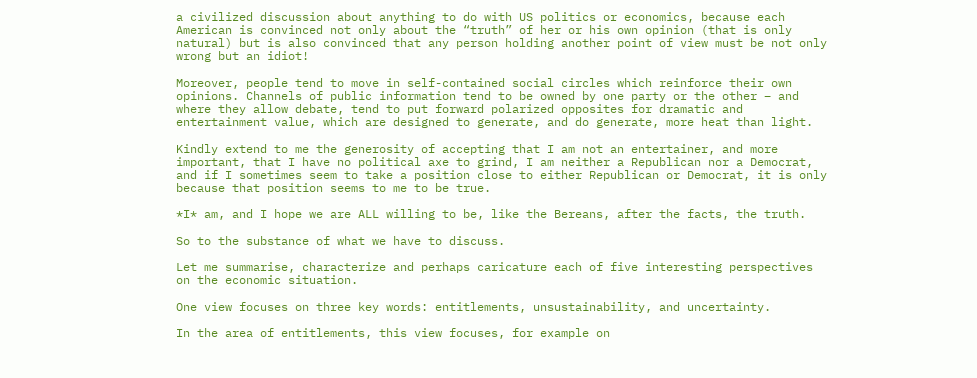a civilized discussion about anything to do with US politics or economics, because each American is convinced not only about the “truth” of her or his own opinion (that is only natural) but is also convinced that any person holding another point of view must be not only wrong but an idiot!

Moreover, people tend to move in self-contained social circles which reinforce their own opinions. Channels of public information tend to be owned by one party or the other – and where they allow debate, tend to put forward polarized opposites for dramatic and entertainment value, which are designed to generate, and do generate, more heat than light.

Kindly extend to me the generosity of accepting that I am not an entertainer, and more important, that I have no political axe to grind, I am neither a Republican nor a Democrat, and if I sometimes seem to take a position close to either Republican or Democrat, it is only because that position seems to me to be true.

*I* am, and I hope we are ALL willing to be, like the Bereans, after the facts, the truth.

So to the substance of what we have to discuss.

Let me summarise, characterize and perhaps caricature each of five interesting perspectives on the economic situation.

One view focuses on three key words: entitlements, unsustainability, and uncertainty.

In the area of entitlements, this view focuses, for example on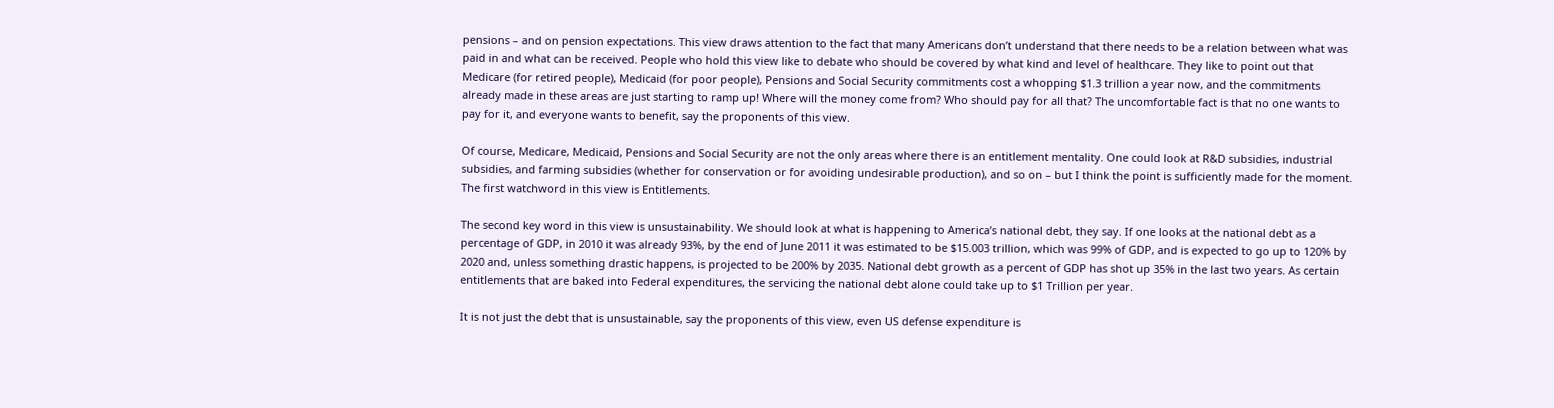pensions – and on pension expectations. This view draws attention to the fact that many Americans don’t understand that there needs to be a relation between what was paid in and what can be received. People who hold this view like to debate who should be covered by what kind and level of healthcare. They like to point out that Medicare (for retired people), Medicaid (for poor people), Pensions and Social Security commitments cost a whopping $1.3 trillion a year now, and the commitments already made in these areas are just starting to ramp up! Where will the money come from? Who should pay for all that? The uncomfortable fact is that no one wants to pay for it, and everyone wants to benefit, say the proponents of this view.

Of course, Medicare, Medicaid, Pensions and Social Security are not the only areas where there is an entitlement mentality. One could look at R&D subsidies, industrial subsidies, and farming subsidies (whether for conservation or for avoiding undesirable production), and so on – but I think the point is sufficiently made for the moment. The first watchword in this view is Entitlements.

The second key word in this view is unsustainability. We should look at what is happening to America’s national debt, they say. If one looks at the national debt as a percentage of GDP, in 2010 it was already 93%, by the end of June 2011 it was estimated to be $15.003 trillion, which was 99% of GDP, and is expected to go up to 120% by 2020 and, unless something drastic happens, is projected to be 200% by 2035. National debt growth as a percent of GDP has shot up 35% in the last two years. As certain entitlements that are baked into Federal expenditures, the servicing the national debt alone could take up to $1 Trillion per year.

It is not just the debt that is unsustainable, say the proponents of this view, even US defense expenditure is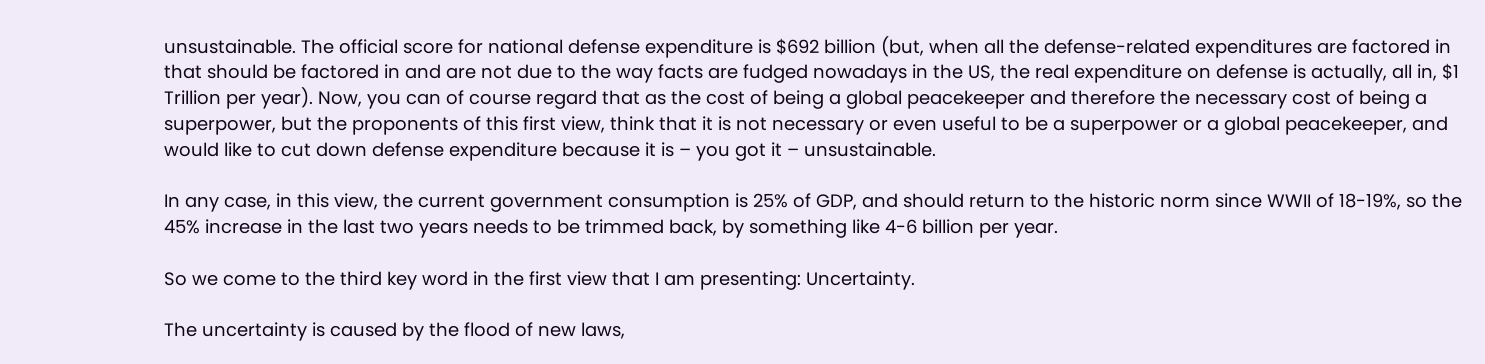unsustainable. The official score for national defense expenditure is $692 billion (but, when all the defense-related expenditures are factored in that should be factored in and are not due to the way facts are fudged nowadays in the US, the real expenditure on defense is actually, all in, $1 Trillion per year). Now, you can of course regard that as the cost of being a global peacekeeper and therefore the necessary cost of being a superpower, but the proponents of this first view, think that it is not necessary or even useful to be a superpower or a global peacekeeper, and would like to cut down defense expenditure because it is – you got it – unsustainable.

In any case, in this view, the current government consumption is 25% of GDP, and should return to the historic norm since WWII of 18-19%, so the 45% increase in the last two years needs to be trimmed back, by something like 4-6 billion per year.

So we come to the third key word in the first view that I am presenting: Uncertainty.

The uncertainty is caused by the flood of new laws,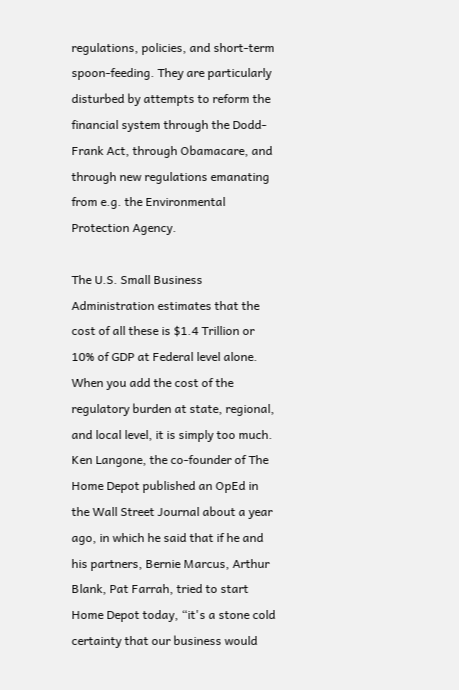regulations, policies, and short-term spoon-feeding. They are particularly disturbed by attempts to reform the financial system through the Dodd-Frank Act, through Obamacare, and through new regulations emanating from e.g. the Environmental Protection Agency.

The U.S. Small Business Administration estimates that the cost of all these is $1.4 Trillion or 10% of GDP at Federal level alone. When you add the cost of the regulatory burden at state, regional, and local level, it is simply too much. Ken Langone, the co-founder of The Home Depot published an OpEd in the Wall Street Journal about a year ago, in which he said that if he and his partners, Bernie Marcus, Arthur Blank, Pat Farrah, tried to start Home Depot today, “it's a stone cold certainty that our business would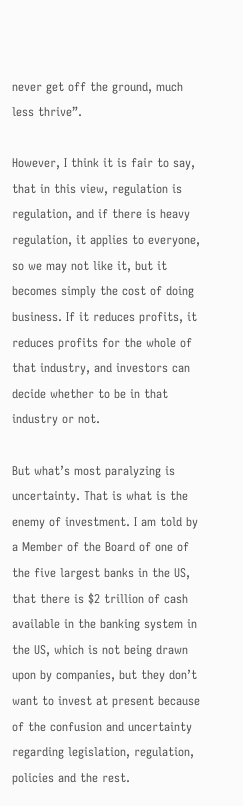never get off the ground, much less thrive”.

However, I think it is fair to say, that in this view, regulation is regulation, and if there is heavy regulation, it applies to everyone, so we may not like it, but it becomes simply the cost of doing business. If it reduces profits, it reduces profits for the whole of that industry, and investors can decide whether to be in that industry or not.

But what’s most paralyzing is uncertainty. That is what is the enemy of investment. I am told by a Member of the Board of one of the five largest banks in the US, that there is $2 trillion of cash available in the banking system in the US, which is not being drawn upon by companies, but they don’t want to invest at present because of the confusion and uncertainty regarding legislation, regulation, policies and the rest.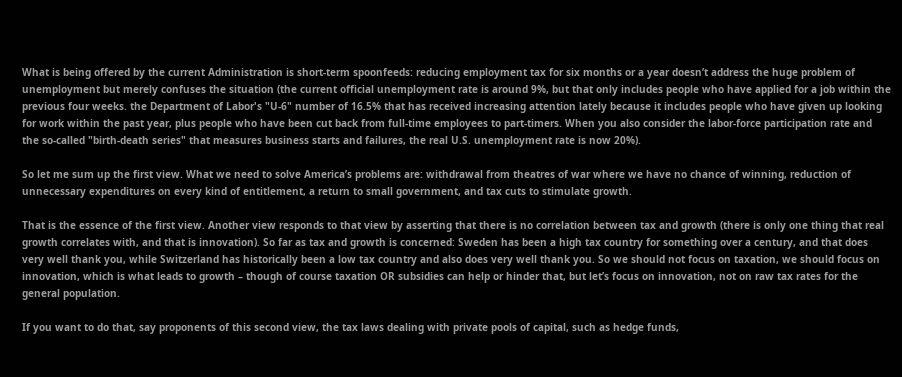What is being offered by the current Administration is short-term spoonfeeds: reducing employment tax for six months or a year doesn’t address the huge problem of unemployment but merely confuses the situation (the current official unemployment rate is around 9%, but that only includes people who have applied for a job within the previous four weeks. the Department of Labor's "U-6" number of 16.5% that has received increasing attention lately because it includes people who have given up looking for work within the past year, plus people who have been cut back from full-time employees to part-timers. When you also consider the labor-force participation rate and the so-called "birth-death series" that measures business starts and failures, the real U.S. unemployment rate is now 20%).

So let me sum up the first view. What we need to solve America’s problems are: withdrawal from theatres of war where we have no chance of winning, reduction of unnecessary expenditures on every kind of entitlement, a return to small government, and tax cuts to stimulate growth.

That is the essence of the first view. Another view responds to that view by asserting that there is no correlation between tax and growth (there is only one thing that real growth correlates with, and that is innovation). So far as tax and growth is concerned: Sweden has been a high tax country for something over a century, and that does very well thank you, while Switzerland has historically been a low tax country and also does very well thank you. So we should not focus on taxation, we should focus on innovation, which is what leads to growth – though of course taxation OR subsidies can help or hinder that, but let’s focus on innovation, not on raw tax rates for the general population.

If you want to do that, say proponents of this second view, the tax laws dealing with private pools of capital, such as hedge funds,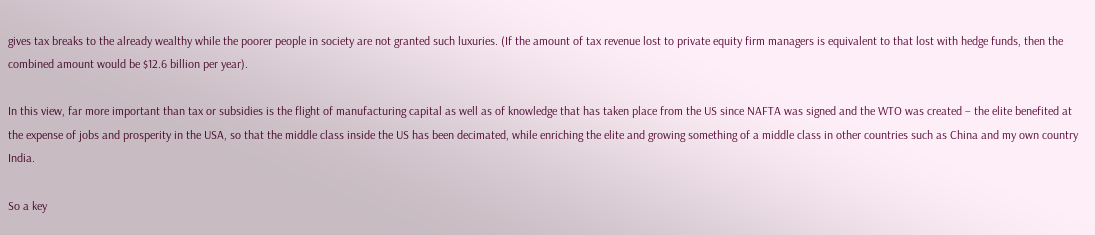gives tax breaks to the already wealthy while the poorer people in society are not granted such luxuries. (If the amount of tax revenue lost to private equity firm managers is equivalent to that lost with hedge funds, then the combined amount would be $12.6 billion per year).

In this view, far more important than tax or subsidies is the flight of manufacturing capital as well as of knowledge that has taken place from the US since NAFTA was signed and the WTO was created – the elite benefited at the expense of jobs and prosperity in the USA, so that the middle class inside the US has been decimated, while enriching the elite and growing something of a middle class in other countries such as China and my own country India.

So a key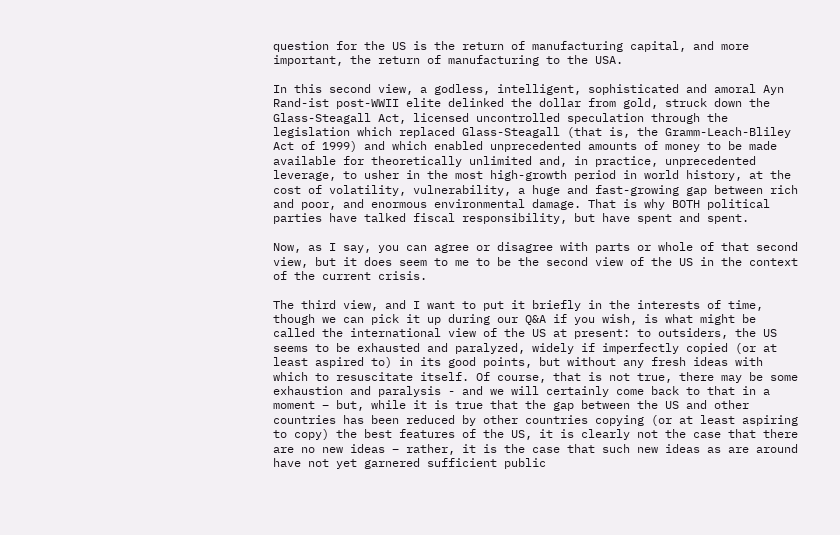question for the US is the return of manufacturing capital, and more important, the return of manufacturing to the USA.

In this second view, a godless, intelligent, sophisticated and amoral Ayn Rand-ist post-WWII elite delinked the dollar from gold, struck down the Glass-Steagall Act, licensed uncontrolled speculation through the legislation which replaced Glass-Steagall (that is, the Gramm-Leach-Bliley Act of 1999) and which enabled unprecedented amounts of money to be made available for theoretically unlimited and, in practice, unprecedented leverage, to usher in the most high-growth period in world history, at the cost of volatility, vulnerability, a huge and fast-growing gap between rich and poor, and enormous environmental damage. That is why BOTH political parties have talked fiscal responsibility, but have spent and spent.

Now, as I say, you can agree or disagree with parts or whole of that second view, but it does seem to me to be the second view of the US in the context of the current crisis.

The third view, and I want to put it briefly in the interests of time, though we can pick it up during our Q&A if you wish, is what might be called the international view of the US at present: to outsiders, the US seems to be exhausted and paralyzed, widely if imperfectly copied (or at least aspired to) in its good points, but without any fresh ideas with which to resuscitate itself. Of course, that is not true, there may be some exhaustion and paralysis - and we will certainly come back to that in a moment – but, while it is true that the gap between the US and other countries has been reduced by other countries copying (or at least aspiring to copy) the best features of the US, it is clearly not the case that there are no new ideas – rather, it is the case that such new ideas as are around have not yet garnered sufficient public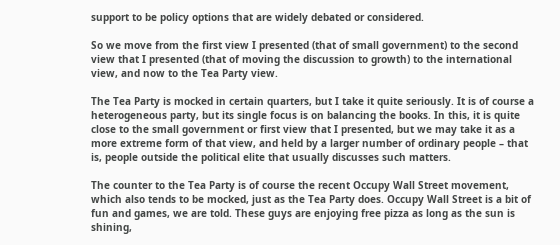support to be policy options that are widely debated or considered.

So we move from the first view I presented (that of small government) to the second view that I presented (that of moving the discussion to growth) to the international view, and now to the Tea Party view.

The Tea Party is mocked in certain quarters, but I take it quite seriously. It is of course a heterogeneous party, but its single focus is on balancing the books. In this, it is quite close to the small government or first view that I presented, but we may take it as a more extreme form of that view, and held by a larger number of ordinary people – that is, people outside the political elite that usually discusses such matters.

The counter to the Tea Party is of course the recent Occupy Wall Street movement, which also tends to be mocked, just as the Tea Party does. Occupy Wall Street is a bit of fun and games, we are told. These guys are enjoying free pizza as long as the sun is shining,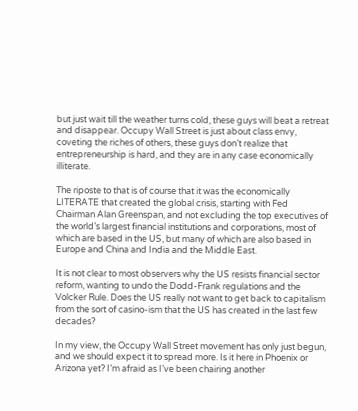but just wait till the weather turns cold, these guys will beat a retreat and disappear. Occupy Wall Street is just about class envy, coveting the riches of others, these guys don’t realize that entrepreneurship is hard, and they are in any case economically illiterate.

The riposte to that is of course that it was the economically LITERATE that created the global crisis, starting with Fed Chairman Alan Greenspan, and not excluding the top executives of the world’s largest financial institutions and corporations, most of which are based in the US, but many of which are also based in Europe and China and India and the Middle East.

It is not clear to most observers why the US resists financial sector reform, wanting to undo the Dodd-Frank regulations and the Volcker Rule. Does the US really not want to get back to capitalism from the sort of casino-ism that the US has created in the last few decades?

In my view, the Occupy Wall Street movement has only just begun, and we should expect it to spread more. Is it here in Phoenix or Arizona yet? I’m afraid as I’ve been chairing another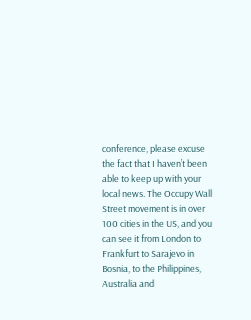conference, please excuse the fact that I haven’t been able to keep up with your local news. The Occupy Wall Street movement is in over 100 cities in the US, and you can see it from London to Frankfurt to Sarajevo in Bosnia, to the Philippines, Australia and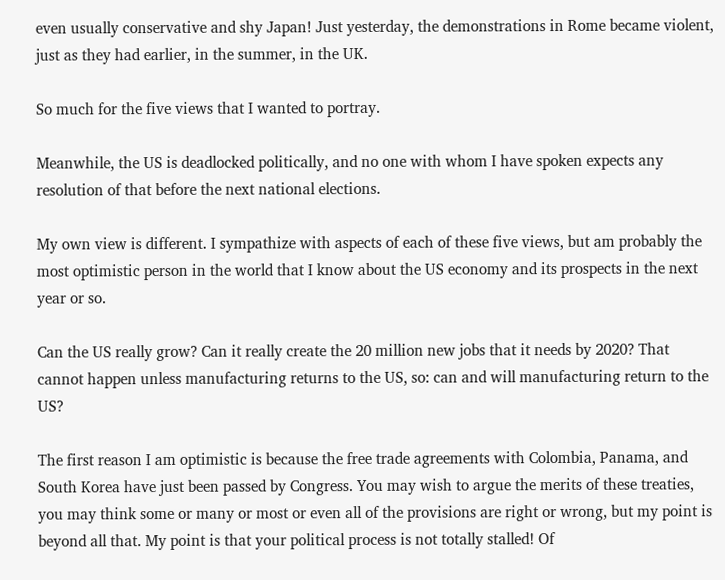even usually conservative and shy Japan! Just yesterday, the demonstrations in Rome became violent, just as they had earlier, in the summer, in the UK.

So much for the five views that I wanted to portray.

Meanwhile, the US is deadlocked politically, and no one with whom I have spoken expects any resolution of that before the next national elections.

My own view is different. I sympathize with aspects of each of these five views, but am probably the most optimistic person in the world that I know about the US economy and its prospects in the next year or so.

Can the US really grow? Can it really create the 20 million new jobs that it needs by 2020? That cannot happen unless manufacturing returns to the US, so: can and will manufacturing return to the US?

The first reason I am optimistic is because the free trade agreements with Colombia, Panama, and South Korea have just been passed by Congress. You may wish to argue the merits of these treaties, you may think some or many or most or even all of the provisions are right or wrong, but my point is beyond all that. My point is that your political process is not totally stalled! Of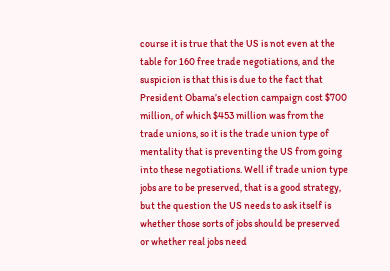course it is true that the US is not even at the table for 160 free trade negotiations, and the suspicion is that this is due to the fact that President Obama’s election campaign cost $700 million, of which $453 million was from the trade unions, so it is the trade union type of mentality that is preventing the US from going into these negotiations. Well if trade union type jobs are to be preserved, that is a good strategy, but the question the US needs to ask itself is whether those sorts of jobs should be preserved or whether real jobs need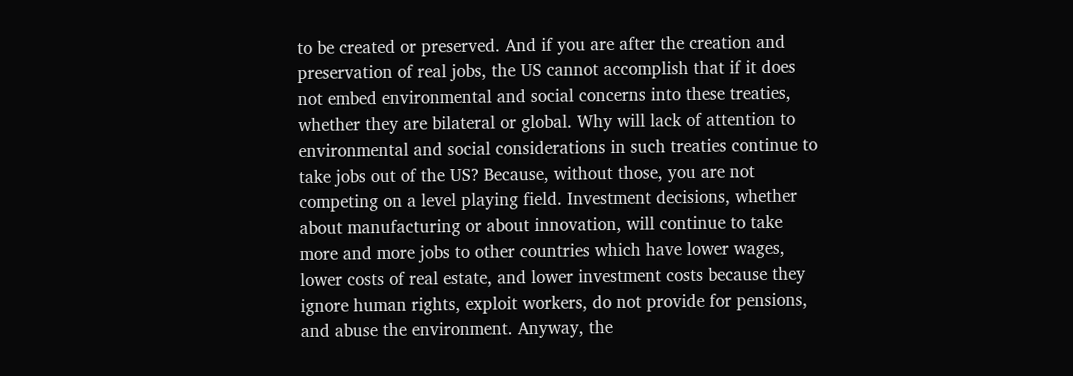to be created or preserved. And if you are after the creation and preservation of real jobs, the US cannot accomplish that if it does not embed environmental and social concerns into these treaties, whether they are bilateral or global. Why will lack of attention to environmental and social considerations in such treaties continue to take jobs out of the US? Because, without those, you are not competing on a level playing field. Investment decisions, whether about manufacturing or about innovation, will continue to take more and more jobs to other countries which have lower wages, lower costs of real estate, and lower investment costs because they ignore human rights, exploit workers, do not provide for pensions, and abuse the environment. Anyway, the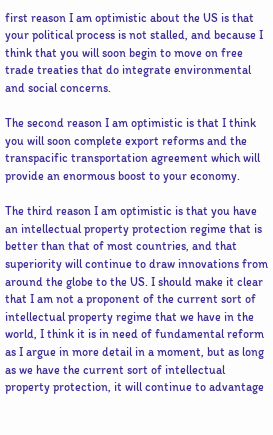first reason I am optimistic about the US is that your political process is not stalled, and because I think that you will soon begin to move on free trade treaties that do integrate environmental and social concerns.

The second reason I am optimistic is that I think you will soon complete export reforms and the transpacific transportation agreement which will provide an enormous boost to your economy.

The third reason I am optimistic is that you have an intellectual property protection regime that is better than that of most countries, and that superiority will continue to draw innovations from around the globe to the US. I should make it clear that I am not a proponent of the current sort of intellectual property regime that we have in the world, I think it is in need of fundamental reform as I argue in more detail in a moment, but as long as we have the current sort of intellectual property protection, it will continue to advantage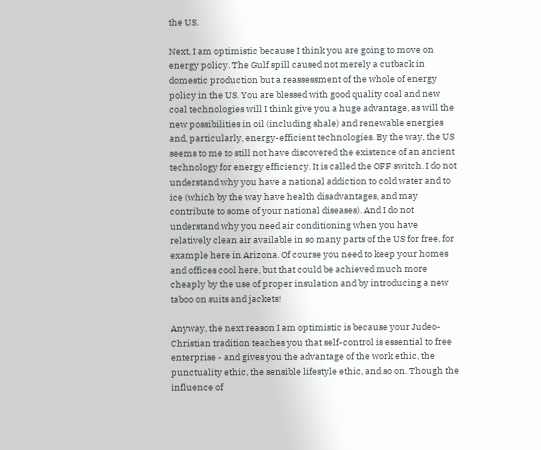the US.

Next, I am optimistic because I think you are going to move on energy policy. The Gulf spill caused not merely a cutback in domestic production but a reassessment of the whole of energy policy in the US. You are blessed with good quality coal and new coal technologies will I think give you a huge advantage, as will the new possibilities in oil (including shale) and renewable energies and, particularly, energy-efficient technologies. By the way, the US seems to me to still not have discovered the existence of an ancient technology for energy efficiency. It is called the OFF switch. I do not understand why you have a national addiction to cold water and to ice (which by the way have health disadvantages, and may contribute to some of your national diseases). And I do not understand why you need air conditioning when you have relatively clean air available in so many parts of the US for free, for example here in Arizona. Of course you need to keep your homes and offices cool here, but that could be achieved much more cheaply by the use of proper insulation and by introducing a new taboo on suits and jackets!

Anyway, the next reason I am optimistic is because your Judeo-Christian tradition teaches you that self-control is essential to free enterprise - and gives you the advantage of the work ethic, the punctuality ethic, the sensible lifestyle ethic, and so on. Though the influence of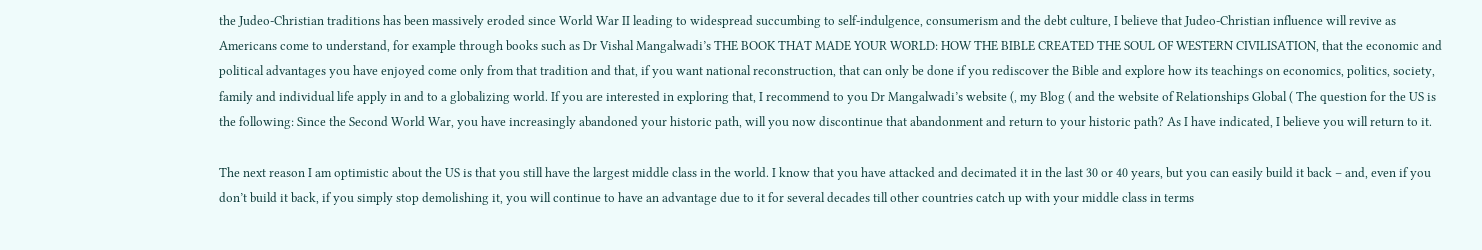the Judeo-Christian traditions has been massively eroded since World War II leading to widespread succumbing to self-indulgence, consumerism and the debt culture, I believe that Judeo-Christian influence will revive as Americans come to understand, for example through books such as Dr Vishal Mangalwadi’s THE BOOK THAT MADE YOUR WORLD: HOW THE BIBLE CREATED THE SOUL OF WESTERN CIVILISATION, that the economic and political advantages you have enjoyed come only from that tradition and that, if you want national reconstruction, that can only be done if you rediscover the Bible and explore how its teachings on economics, politics, society, family and individual life apply in and to a globalizing world. If you are interested in exploring that, I recommend to you Dr Mangalwadi’s website (, my Blog ( and the website of Relationships Global ( The question for the US is the following: Since the Second World War, you have increasingly abandoned your historic path, will you now discontinue that abandonment and return to your historic path? As I have indicated, I believe you will return to it.

The next reason I am optimistic about the US is that you still have the largest middle class in the world. I know that you have attacked and decimated it in the last 30 or 40 years, but you can easily build it back – and, even if you don’t build it back, if you simply stop demolishing it, you will continue to have an advantage due to it for several decades till other countries catch up with your middle class in terms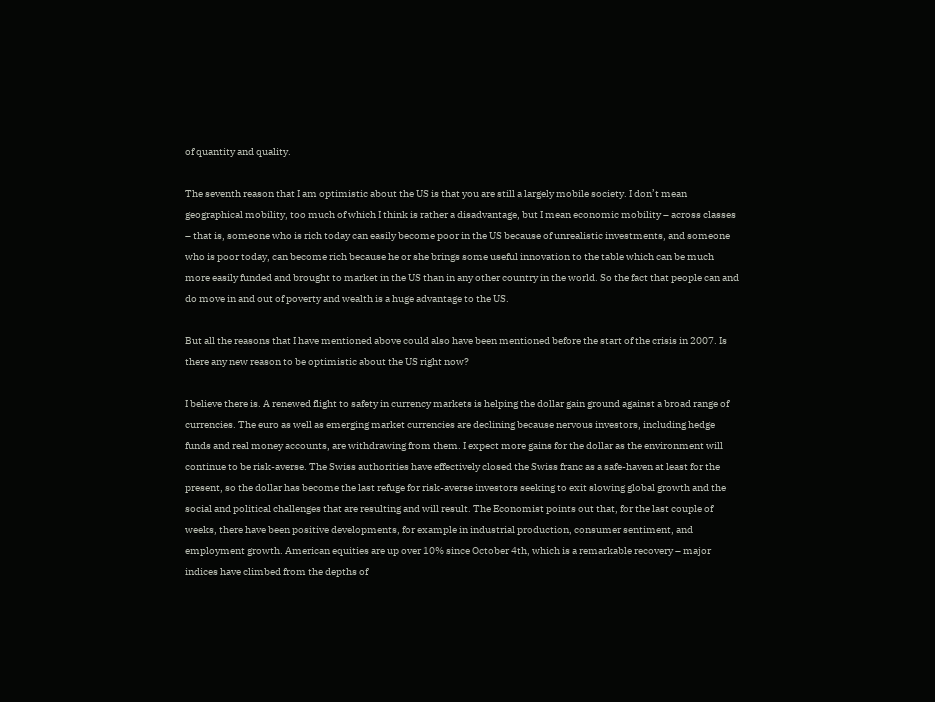of quantity and quality.

The seventh reason that I am optimistic about the US is that you are still a largely mobile society. I don’t mean geographical mobility, too much of which I think is rather a disadvantage, but I mean economic mobility – across classes – that is, someone who is rich today can easily become poor in the US because of unrealistic investments, and someone who is poor today, can become rich because he or she brings some useful innovation to the table which can be much more easily funded and brought to market in the US than in any other country in the world. So the fact that people can and do move in and out of poverty and wealth is a huge advantage to the US.

But all the reasons that I have mentioned above could also have been mentioned before the start of the crisis in 2007. Is there any new reason to be optimistic about the US right now?

I believe there is. A renewed flight to safety in currency markets is helping the dollar gain ground against a broad range of currencies. The euro as well as emerging market currencies are declining because nervous investors, including hedge funds and real money accounts, are withdrawing from them. I expect more gains for the dollar as the environment will continue to be risk-averse. The Swiss authorities have effectively closed the Swiss franc as a safe-haven at least for the present, so the dollar has become the last refuge for risk-averse investors seeking to exit slowing global growth and the social and political challenges that are resulting and will result. The Economist points out that, for the last couple of weeks, there have been positive developments, for example in industrial production, consumer sentiment, and employment growth. American equities are up over 10% since October 4th, which is a remarkable recovery – major indices have climbed from the depths of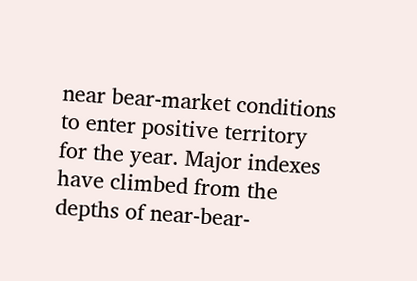near bear-market conditions to enter positive territory for the year. Major indexes have climbed from the depths of near-bear-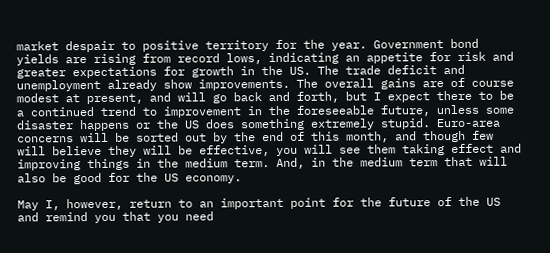market despair to positive territory for the year. Government bond yields are rising from record lows, indicating an appetite for risk and greater expectations for growth in the US. The trade deficit and unemployment already show improvements. The overall gains are of course modest at present, and will go back and forth, but I expect there to be a continued trend to improvement in the foreseeable future, unless some disaster happens or the US does something extremely stupid. Euro-area concerns will be sorted out by the end of this month, and though few will believe they will be effective, you will see them taking effect and improving things in the medium term. And, in the medium term that will also be good for the US economy.

May I, however, return to an important point for the future of the US and remind you that you need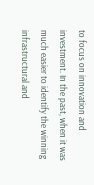to focus on innovation and investment. In the past, when it was much easier to identify the winning infrastructural and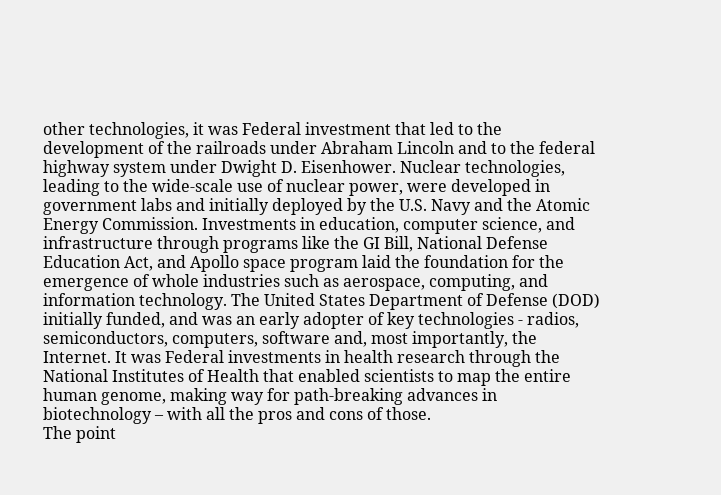other technologies, it was Federal investment that led to the development of the railroads under Abraham Lincoln and to the federal highway system under Dwight D. Eisenhower. Nuclear technologies, leading to the wide-scale use of nuclear power, were developed in government labs and initially deployed by the U.S. Navy and the Atomic Energy Commission. Investments in education, computer science, and infrastructure through programs like the GI Bill, National Defense Education Act, and Apollo space program laid the foundation for the emergence of whole industries such as aerospace, computing, and information technology. The United States Department of Defense (DOD) initially funded, and was an early adopter of key technologies - radios, semiconductors, computers, software and, most importantly, the Internet. It was Federal investments in health research through the National Institutes of Health that enabled scientists to map the entire human genome, making way for path-breaking advances in biotechnology – with all the pros and cons of those.
The point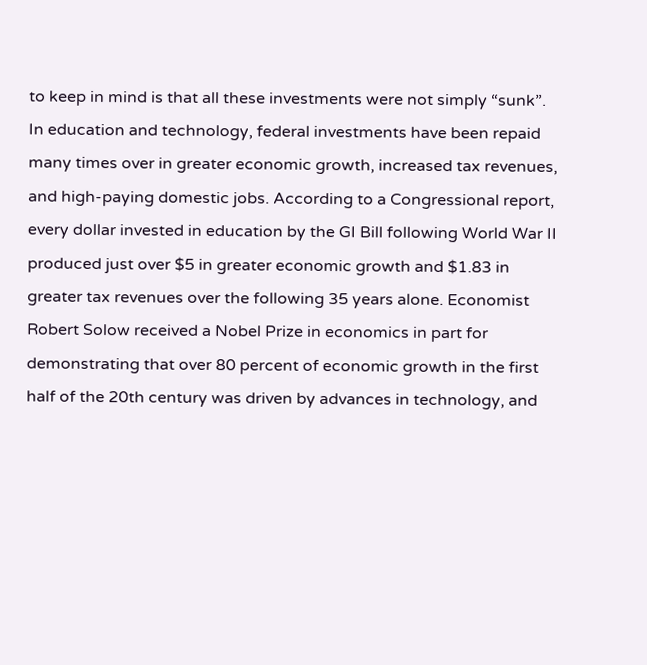to keep in mind is that all these investments were not simply “sunk”. In education and technology, federal investments have been repaid many times over in greater economic growth, increased tax revenues, and high-paying domestic jobs. According to a Congressional report, every dollar invested in education by the GI Bill following World War II produced just over $5 in greater economic growth and $1.83 in greater tax revenues over the following 35 years alone. Economist Robert Solow received a Nobel Prize in economics in part for demonstrating that over 80 percent of economic growth in the first half of the 20th century was driven by advances in technology, and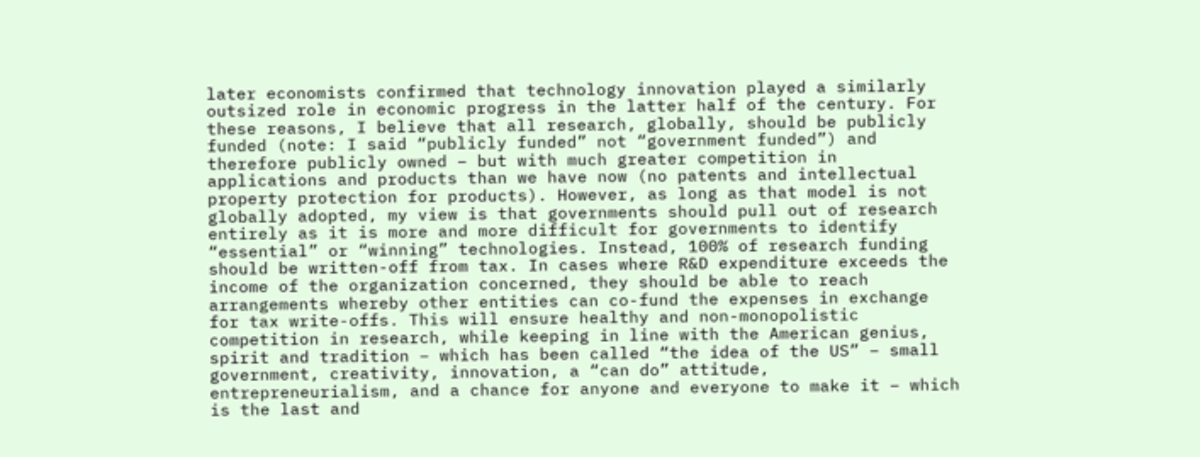later economists confirmed that technology innovation played a similarly outsized role in economic progress in the latter half of the century. For these reasons, I believe that all research, globally, should be publicly funded (note: I said “publicly funded” not “government funded”) and therefore publicly owned – but with much greater competition in applications and products than we have now (no patents and intellectual property protection for products). However, as long as that model is not globally adopted, my view is that governments should pull out of research entirely as it is more and more difficult for governments to identify “essential” or “winning” technologies. Instead, 100% of research funding should be written-off from tax. In cases where R&D expenditure exceeds the income of the organization concerned, they should be able to reach arrangements whereby other entities can co-fund the expenses in exchange for tax write-offs. This will ensure healthy and non-monopolistic competition in research, while keeping in line with the American genius, spirit and tradition – which has been called “the idea of the US” – small government, creativity, innovation, a “can do” attitude, entrepreneurialism, and a chance for anyone and everyone to make it – which is the last and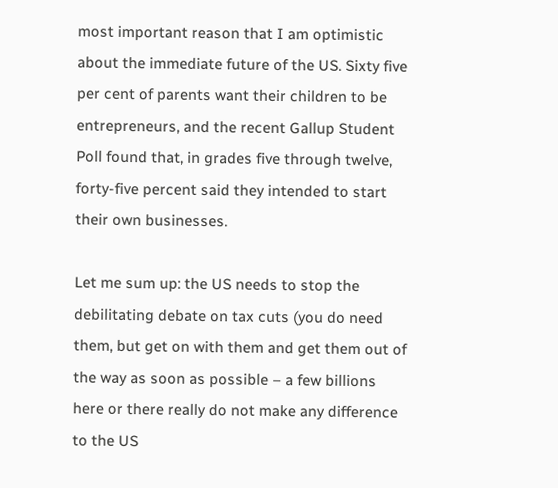most important reason that I am optimistic about the immediate future of the US. Sixty five per cent of parents want their children to be entrepreneurs, and the recent Gallup Student Poll found that, in grades five through twelve, forty-five percent said they intended to start their own businesses.

Let me sum up: the US needs to stop the debilitating debate on tax cuts (you do need them, but get on with them and get them out of the way as soon as possible – a few billions here or there really do not make any difference to the US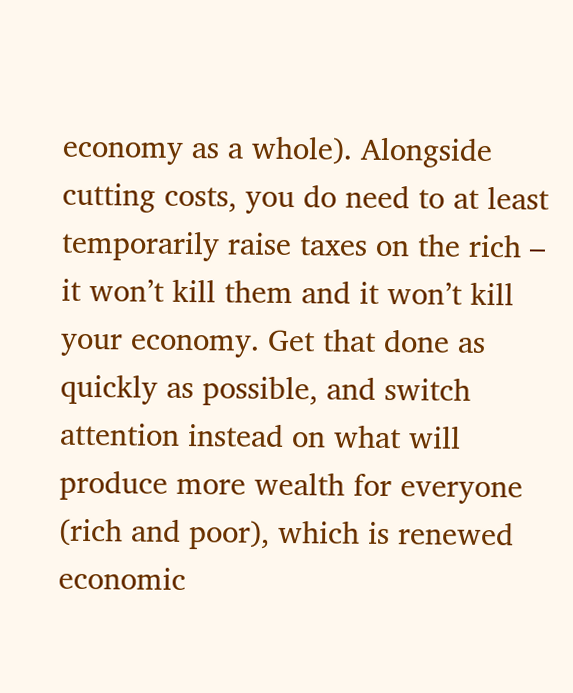economy as a whole). Alongside cutting costs, you do need to at least temporarily raise taxes on the rich – it won’t kill them and it won’t kill your economy. Get that done as quickly as possible, and switch attention instead on what will produce more wealth for everyone (rich and poor), which is renewed economic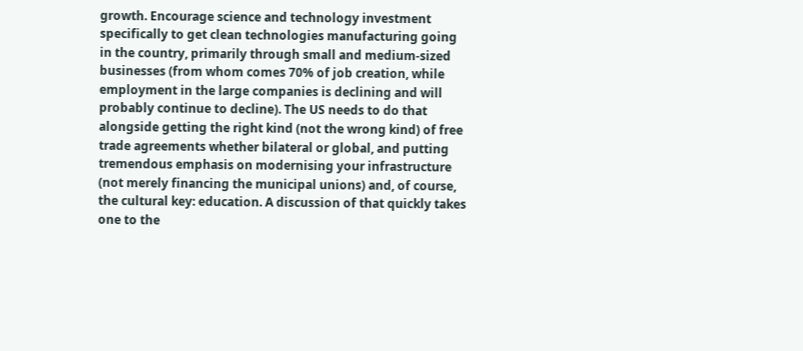growth. Encourage science and technology investment specifically to get clean technologies manufacturing going in the country, primarily through small and medium-sized businesses (from whom comes 70% of job creation, while employment in the large companies is declining and will probably continue to decline). The US needs to do that alongside getting the right kind (not the wrong kind) of free trade agreements whether bilateral or global, and putting tremendous emphasis on modernising your infrastructure (not merely financing the municipal unions) and, of course, the cultural key: education. A discussion of that quickly takes one to the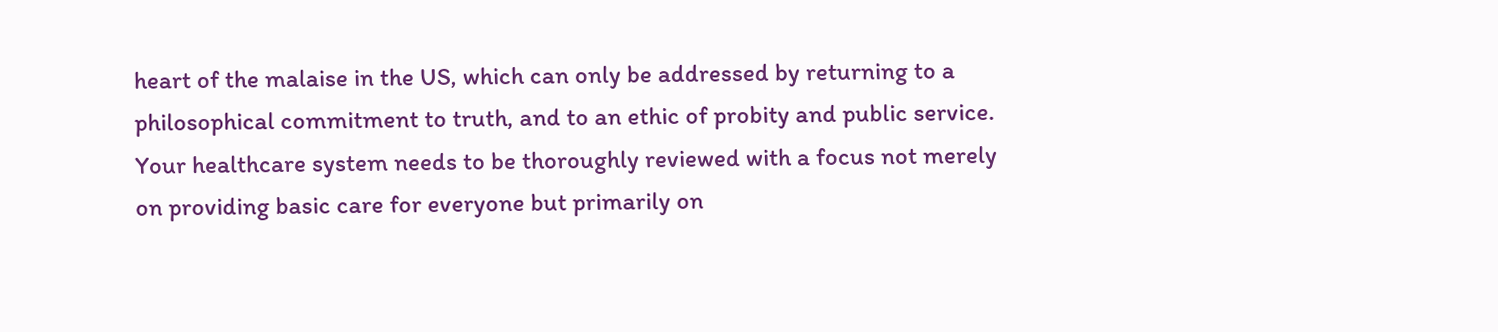heart of the malaise in the US, which can only be addressed by returning to a philosophical commitment to truth, and to an ethic of probity and public service. Your healthcare system needs to be thoroughly reviewed with a focus not merely on providing basic care for everyone but primarily on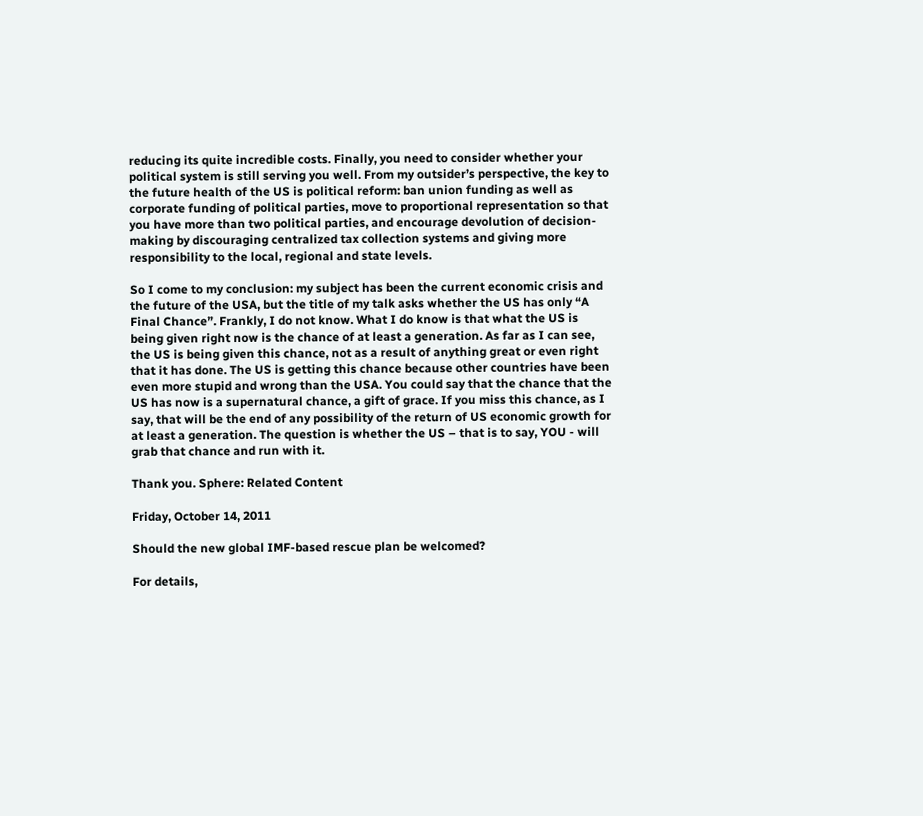reducing its quite incredible costs. Finally, you need to consider whether your political system is still serving you well. From my outsider’s perspective, the key to the future health of the US is political reform: ban union funding as well as corporate funding of political parties, move to proportional representation so that you have more than two political parties, and encourage devolution of decision-making by discouraging centralized tax collection systems and giving more responsibility to the local, regional and state levels.

So I come to my conclusion: my subject has been the current economic crisis and the future of the USA, but the title of my talk asks whether the US has only “A Final Chance”. Frankly, I do not know. What I do know is that what the US is being given right now is the chance of at least a generation. As far as I can see, the US is being given this chance, not as a result of anything great or even right that it has done. The US is getting this chance because other countries have been even more stupid and wrong than the USA. You could say that the chance that the US has now is a supernatural chance, a gift of grace. If you miss this chance, as I say, that will be the end of any possibility of the return of US economic growth for at least a generation. The question is whether the US – that is to say, YOU - will grab that chance and run with it.

Thank you. Sphere: Related Content

Friday, October 14, 2011

Should the new global IMF-based rescue plan be welcomed?

For details,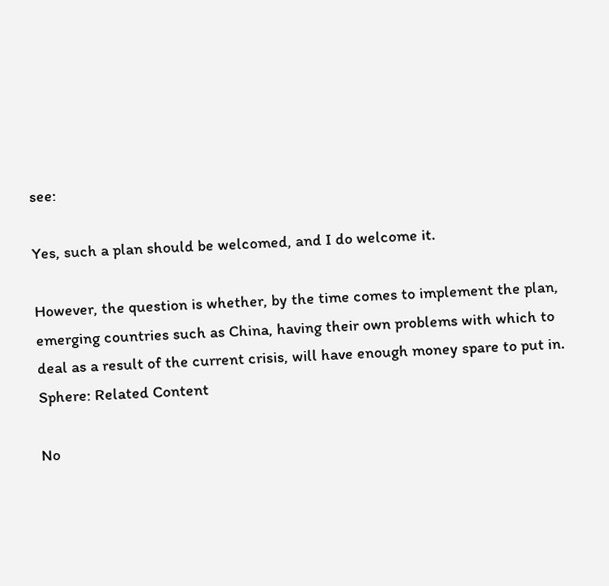see:

Yes, such a plan should be welcomed, and I do welcome it.

However, the question is whether, by the time comes to implement the plan, emerging countries such as China, having their own problems with which to deal as a result of the current crisis, will have enough money spare to put in. Sphere: Related Content

No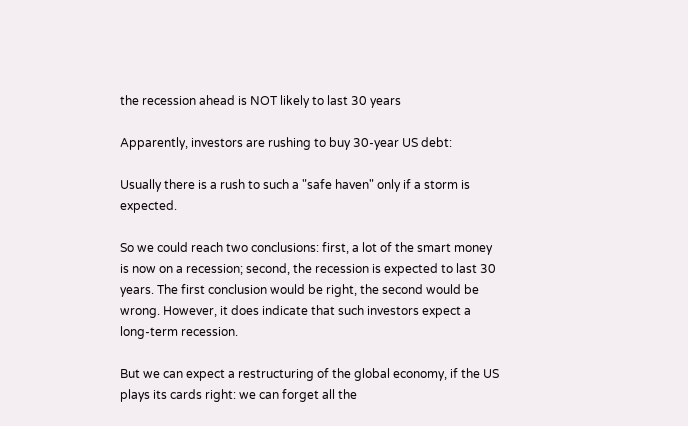the recession ahead is NOT likely to last 30 years

Apparently, investors are rushing to buy 30-year US debt:

Usually there is a rush to such a "safe haven" only if a storm is expected.

So we could reach two conclusions: first, a lot of the smart money is now on a recession; second, the recession is expected to last 30 years. The first conclusion would be right, the second would be wrong. However, it does indicate that such investors expect a long-term recession.

But we can expect a restructuring of the global economy, if the US plays its cards right: we can forget all the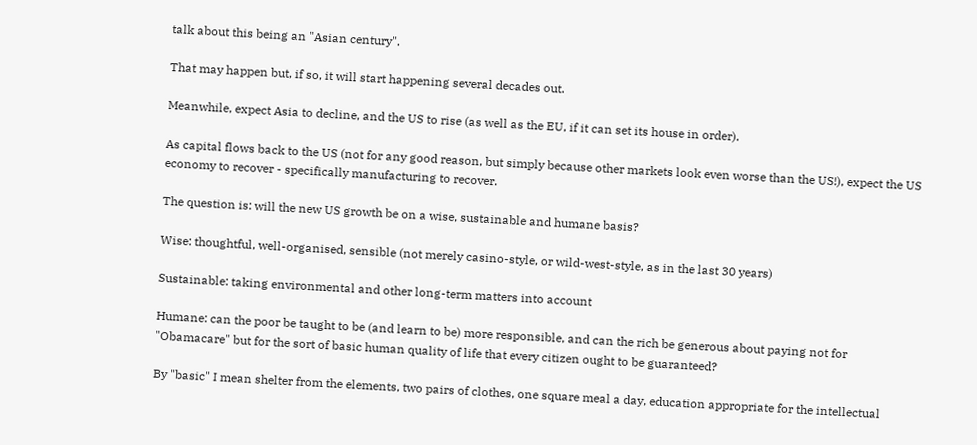talk about this being an "Asian century".

That may happen but, if so, it will start happening several decades out.

Meanwhile, expect Asia to decline, and the US to rise (as well as the EU, if it can set its house in order).

As capital flows back to the US (not for any good reason, but simply because other markets look even worse than the US!), expect the US economy to recover - specifically manufacturing to recover.

The question is: will the new US growth be on a wise, sustainable and humane basis?

Wise: thoughtful, well-organised, sensible (not merely casino-style, or wild-west-style, as in the last 30 years)

Sustainable: taking environmental and other long-term matters into account

Humane: can the poor be taught to be (and learn to be) more responsible, and can the rich be generous about paying not for "Obamacare" but for the sort of basic human quality of life that every citizen ought to be guaranteed?

By "basic" I mean shelter from the elements, two pairs of clothes, one square meal a day, education appropriate for the intellectual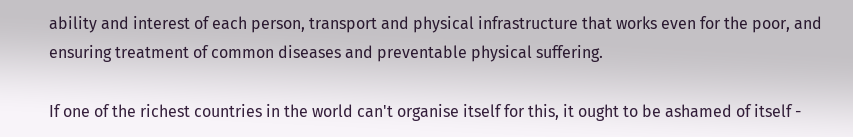ability and interest of each person, transport and physical infrastructure that works even for the poor, and ensuring treatment of common diseases and preventable physical suffering.

If one of the richest countries in the world can't organise itself for this, it ought to be ashamed of itself -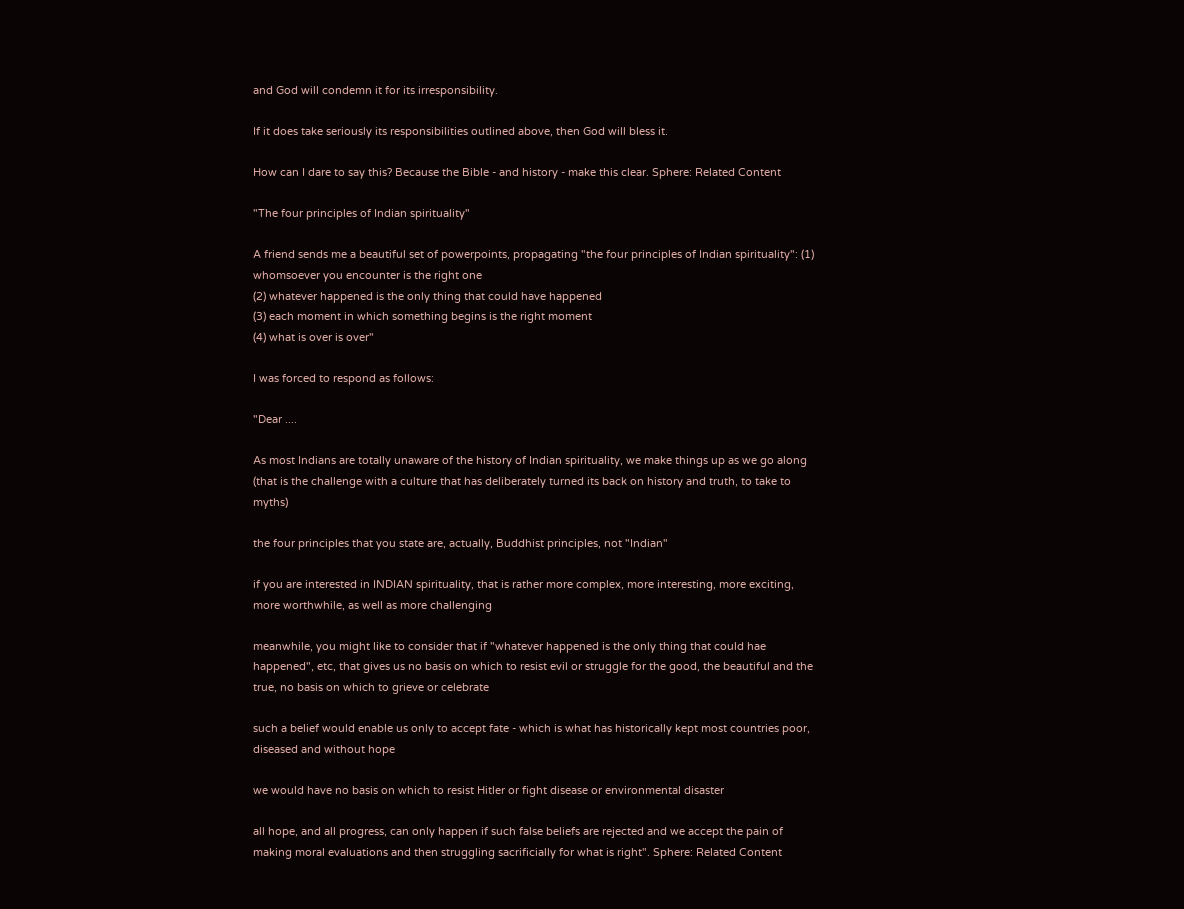and God will condemn it for its irresponsibility.

If it does take seriously its responsibilities outlined above, then God will bless it.

How can I dare to say this? Because the Bible - and history - make this clear. Sphere: Related Content

"The four principles of Indian spirituality"

A friend sends me a beautiful set of powerpoints, propagating "the four principles of Indian spirituality": (1) whomsoever you encounter is the right one
(2) whatever happened is the only thing that could have happened
(3) each moment in which something begins is the right moment
(4) what is over is over"

I was forced to respond as follows:

"Dear ....

As most Indians are totally unaware of the history of Indian spirituality, we make things up as we go along (that is the challenge with a culture that has deliberately turned its back on history and truth, to take to myths)

the four principles that you state are, actually, Buddhist principles, not "Indian"

if you are interested in INDIAN spirituality, that is rather more complex, more interesting, more exciting, more worthwhile, as well as more challenging

meanwhile, you might like to consider that if "whatever happened is the only thing that could hae happened", etc, that gives us no basis on which to resist evil or struggle for the good, the beautiful and the true, no basis on which to grieve or celebrate

such a belief would enable us only to accept fate - which is what has historically kept most countries poor, diseased and without hope

we would have no basis on which to resist Hitler or fight disease or environmental disaster

all hope, and all progress, can only happen if such false beliefs are rejected and we accept the pain of making moral evaluations and then struggling sacrificially for what is right". Sphere: Related Content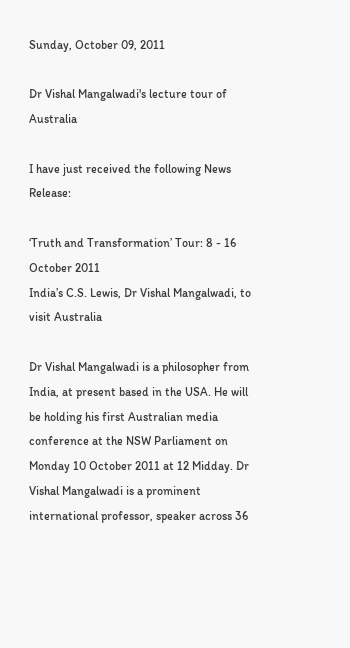Sunday, October 09, 2011

Dr Vishal Mangalwadi's lecture tour of Australia

I have just received the following News Release:

‘Truth and Transformation’ Tour: 8 - 16 October 2011
India’s C.S. Lewis, Dr Vishal Mangalwadi, to visit Australia

Dr Vishal Mangalwadi is a philosopher from India, at present based in the USA. He will be holding his first Australian media conference at the NSW Parliament on Monday 10 October 2011 at 12 Midday. Dr Vishal Mangalwadi is a prominent international professor, speaker across 36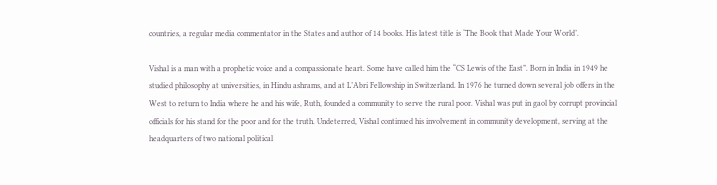countries, a regular media commentator in the States and author of 14 books. His latest title is ‘The Book that Made Your World’.

Vishal is a man with a prophetic voice and a compassionate heart. Some have called him the “CS Lewis of the East”. Born in India in 1949 he studied philosophy at universities, in Hindu ashrams, and at L’Abri Fellowship in Switzerland. In 1976 he turned down several job offers in the West to return to India where he and his wife, Ruth, founded a community to serve the rural poor. Vishal was put in gaol by corrupt provincial officials for his stand for the poor and for the truth. Undeterred, Vishal continued his involvement in community development, serving at the headquarters of two national political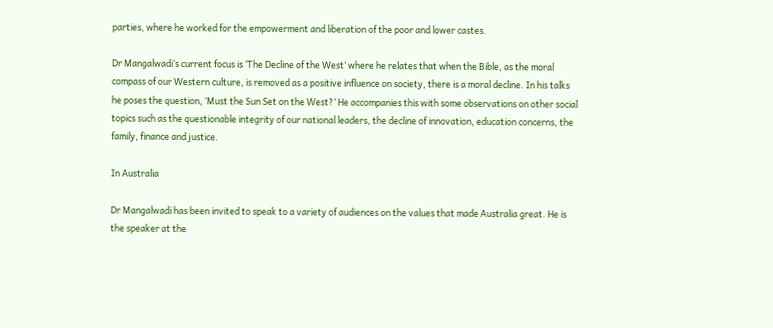parties, where he worked for the empowerment and liberation of the poor and lower castes.

Dr Mangalwadi’s current focus is ‘The Decline of the West’ where he relates that when the Bible, as the moral compass of our Western culture, is removed as a positive influence on society, there is a moral decline. In his talks he poses the question, ‘Must the Sun Set on the West?’ He accompanies this with some observations on other social topics such as the questionable integrity of our national leaders, the decline of innovation, education concerns, the family, finance and justice.

In Australia

Dr Mangalwadi has been invited to speak to a variety of audiences on the values that made Australia great. He is the speaker at the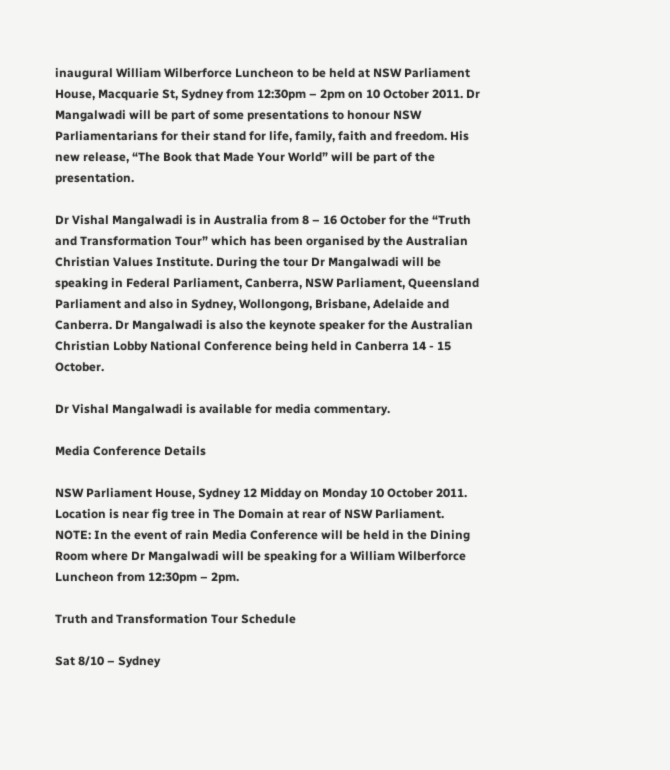inaugural William Wilberforce Luncheon to be held at NSW Parliament House, Macquarie St, Sydney from 12:30pm – 2pm on 10 October 2011. Dr Mangalwadi will be part of some presentations to honour NSW Parliamentarians for their stand for life, family, faith and freedom. His new release, “The Book that Made Your World” will be part of the presentation.

Dr Vishal Mangalwadi is in Australia from 8 – 16 October for the “Truth and Transformation Tour” which has been organised by the Australian Christian Values Institute. During the tour Dr Mangalwadi will be speaking in Federal Parliament, Canberra, NSW Parliament, Queensland Parliament and also in Sydney, Wollongong, Brisbane, Adelaide and Canberra. Dr Mangalwadi is also the keynote speaker for the Australian Christian Lobby National Conference being held in Canberra 14 - 15 October.

Dr Vishal Mangalwadi is available for media commentary.

Media Conference Details

NSW Parliament House, Sydney 12 Midday on Monday 10 October 2011.
Location is near fig tree in The Domain at rear of NSW Parliament.
NOTE: In the event of rain Media Conference will be held in the Dining Room where Dr Mangalwadi will be speaking for a William Wilberforce Luncheon from 12:30pm – 2pm.

Truth and Transformation Tour Schedule

Sat 8/10 – Sydney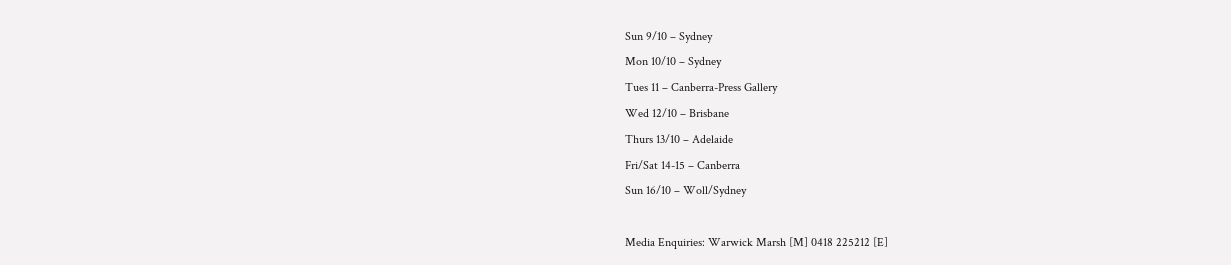Sun 9/10 – Sydney
Mon 10/10 – Sydney
Tues 11 – Canberra-Press Gallery
Wed 12/10 – Brisbane
Thurs 13/10 – Adelaide
Fri/Sat 14-15 – Canberra
Sun 16/10 – Woll/Sydney

Media Enquiries: Warwick Marsh [M] 0418 225212 [E]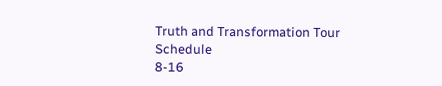Truth and Transformation Tour Schedule
8-16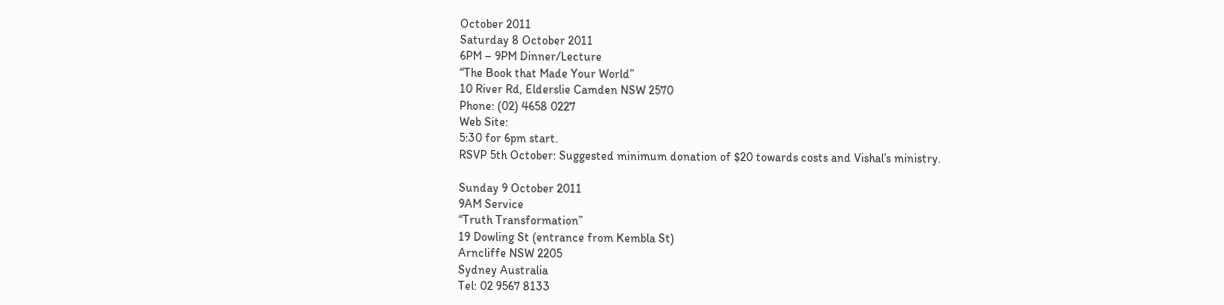October 2011
Saturday 8 October 2011
6PM – 9PM Dinner/Lecture
“The Book that Made Your World”
10 River Rd, Elderslie Camden NSW 2570
Phone: (02) 4658 0227
Web Site:
5:30 for 6pm start.
RSVP 5th October: Suggested minimum donation of $20 towards costs and Vishal’s ministry.

Sunday 9 October 2011
9AM Service
“Truth Transformation”
19 Dowling St (entrance from Kembla St)
Arncliffe NSW 2205
Sydney Australia
Tel: 02 9567 8133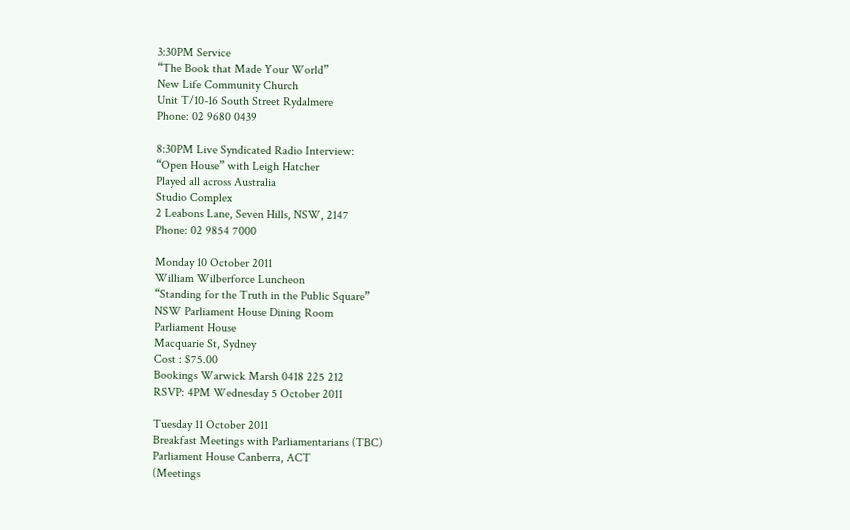3:30PM Service
“The Book that Made Your World”
New Life Community Church
Unit T/10-16 South Street Rydalmere
Phone: 02 9680 0439

8:30PM Live Syndicated Radio Interview:
“Open House” with Leigh Hatcher
Played all across Australia
Studio Complex
2 Leabons Lane, Seven Hills, NSW, 2147
Phone: 02 9854 7000

Monday 10 October 2011
William Wilberforce Luncheon
“Standing for the Truth in the Public Square”
NSW Parliament House Dining Room
Parliament House
Macquarie St, Sydney
Cost : $75.00
Bookings Warwick Marsh 0418 225 212
RSVP: 4PM Wednesday 5 October 2011

Tuesday 11 October 2011
Breakfast Meetings with Parliamentarians (TBC)
Parliament House Canberra, ACT
(Meetings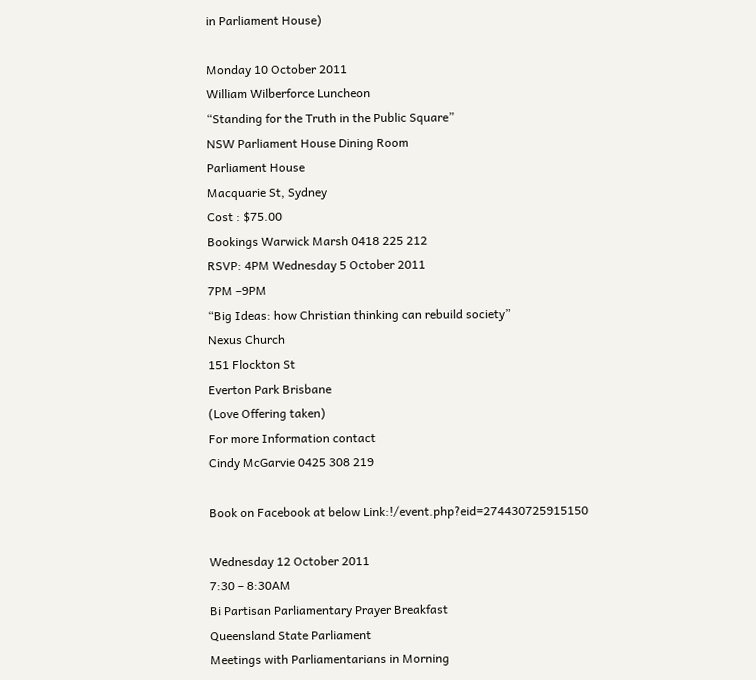in Parliament House)

Monday 10 October 2011
William Wilberforce Luncheon
“Standing for the Truth in the Public Square”
NSW Parliament House Dining Room
Parliament House
Macquarie St, Sydney
Cost : $75.00
Bookings Warwick Marsh 0418 225 212
RSVP: 4PM Wednesday 5 October 2011
7PM –9PM
“Big Ideas: how Christian thinking can rebuild society”
Nexus Church
151 Flockton St
Everton Park Brisbane
(Love Offering taken)
For more Information contact
Cindy McGarvie 0425 308 219

Book on Facebook at below Link:!/event.php?eid=274430725915150

Wednesday 12 October 2011
7:30 – 8:30AM
Bi Partisan Parliamentary Prayer Breakfast
Queensland State Parliament
Meetings with Parliamentarians in Morning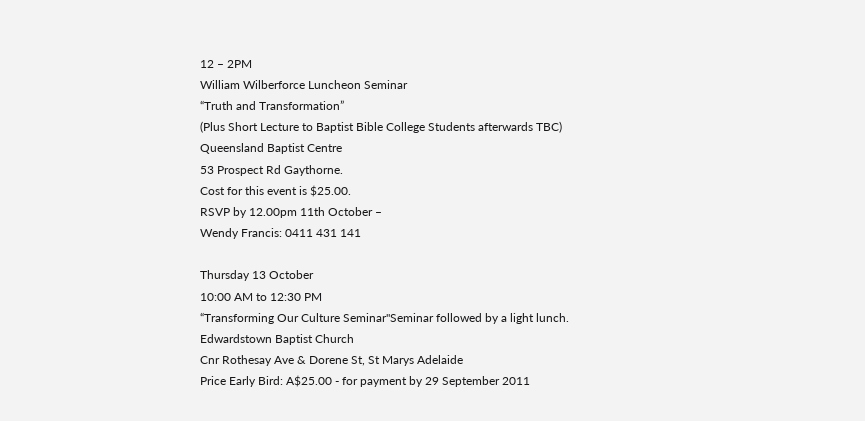12 – 2PM
William Wilberforce Luncheon Seminar
“Truth and Transformation”
(Plus Short Lecture to Baptist Bible College Students afterwards TBC)
Queensland Baptist Centre
53 Prospect Rd Gaythorne.
Cost for this event is $25.00.
RSVP by 12.00pm 11th October –
Wendy Francis: 0411 431 141

Thursday 13 October
10:00 AM to 12:30 PM
“Transforming Our Culture Seminar"Seminar followed by a light lunch.
Edwardstown Baptist Church
Cnr Rothesay Ave & Dorene St, St Marys Adelaide
Price Early Bird: A$25.00 - for payment by 29 September 2011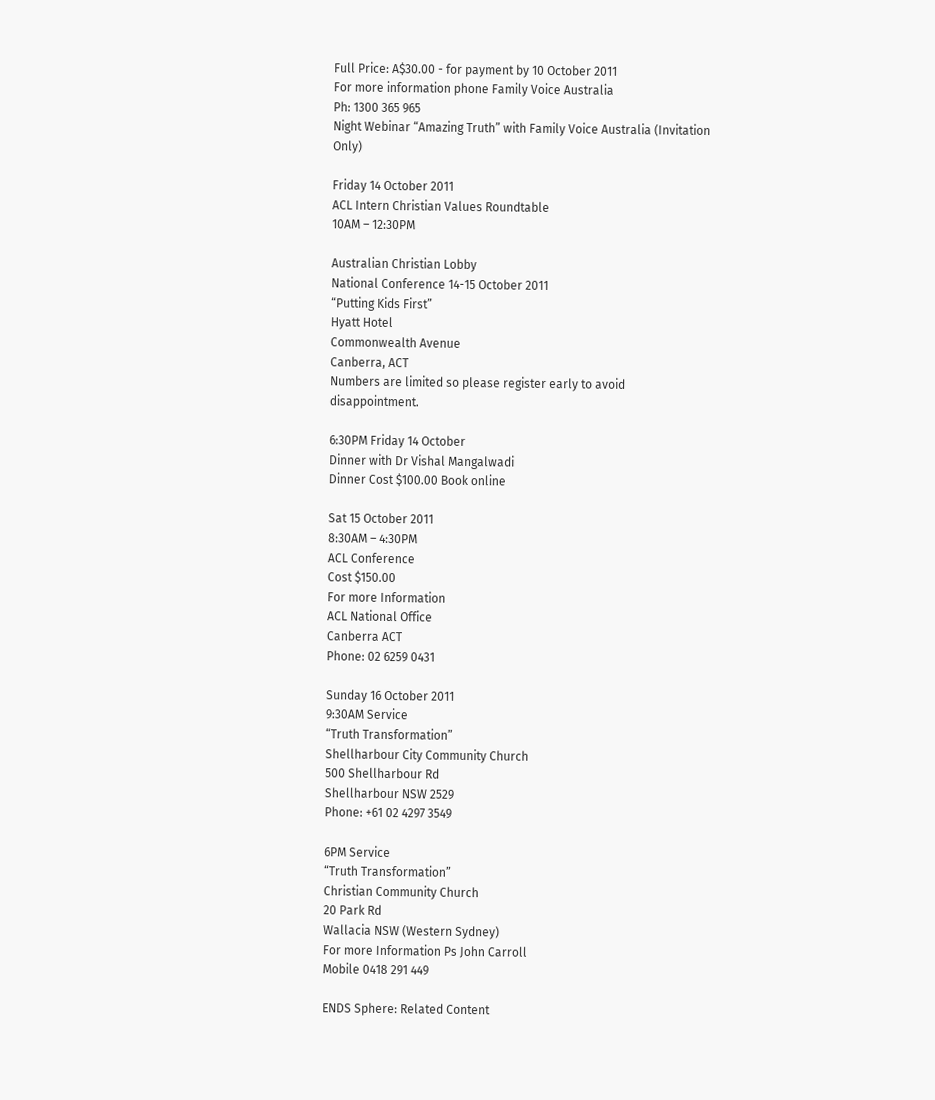Full Price: A$30.00 - for payment by 10 October 2011
For more information phone Family Voice Australia
Ph: 1300 365 965
Night Webinar “Amazing Truth” with Family Voice Australia (Invitation Only)

Friday 14 October 2011
ACL Intern Christian Values Roundtable
10AM – 12:30PM

Australian Christian Lobby
National Conference 14-15 October 2011
“Putting Kids First”
Hyatt Hotel
Commonwealth Avenue
Canberra, ACT
Numbers are limited so please register early to avoid disappointment.

6:30PM Friday 14 October
Dinner with Dr Vishal Mangalwadi
Dinner Cost $100.00 Book online

Sat 15 October 2011
8:30AM – 4:30PM
ACL Conference
Cost $150.00
For more Information
ACL National Office
Canberra ACT
Phone: 02 6259 0431

Sunday 16 October 2011
9:30AM Service
“Truth Transformation”
Shellharbour City Community Church
500 Shellharbour Rd
Shellharbour NSW 2529
Phone: +61 02 4297 3549

6PM Service
“Truth Transformation”
Christian Community Church
20 Park Rd
Wallacia NSW (Western Sydney)
For more Information Ps John Carroll
Mobile 0418 291 449

ENDS Sphere: Related Content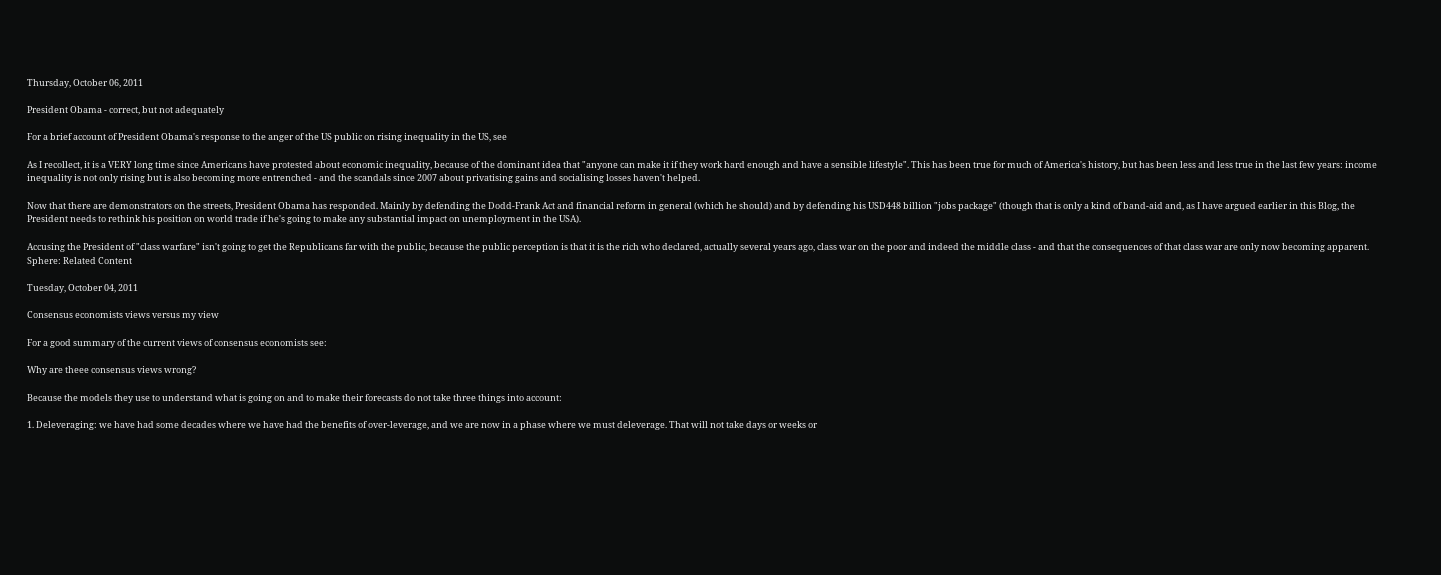Thursday, October 06, 2011

President Obama - correct, but not adequately

For a brief account of President Obama's response to the anger of the US public on rising inequality in the US, see

As I recollect, it is a VERY long time since Americans have protested about economic inequality, because of the dominant idea that "anyone can make it if they work hard enough and have a sensible lifestyle". This has been true for much of America's history, but has been less and less true in the last few years: income inequality is not only rising but is also becoming more entrenched - and the scandals since 2007 about privatising gains and socialising losses haven't helped.

Now that there are demonstrators on the streets, President Obama has responded. Mainly by defending the Dodd-Frank Act and financial reform in general (which he should) and by defending his USD448 billion "jobs package" (though that is only a kind of band-aid and, as I have argued earlier in this Blog, the President needs to rethink his position on world trade if he's going to make any substantial impact on unemployment in the USA).

Accusing the President of "class warfare" isn't going to get the Republicans far with the public, because the public perception is that it is the rich who declared, actually several years ago, class war on the poor and indeed the middle class - and that the consequences of that class war are only now becoming apparent. Sphere: Related Content

Tuesday, October 04, 2011

Consensus economists views versus my view

For a good summary of the current views of consensus economists see:

Why are theee consensus views wrong?

Because the models they use to understand what is going on and to make their forecasts do not take three things into account:

1. Deleveraging: we have had some decades where we have had the benefits of over-leverage, and we are now in a phase where we must deleverage. That will not take days or weeks or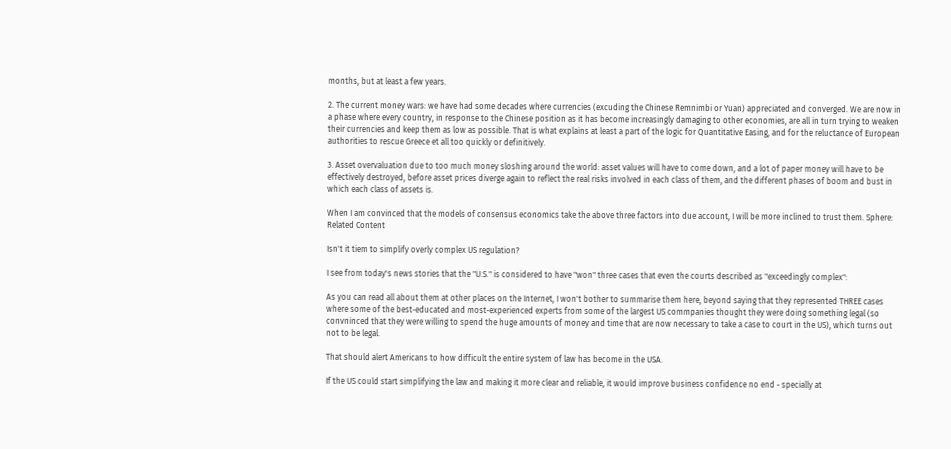months, but at least a few years.

2. The current money wars: we have had some decades where currencies (excuding the Chinese Remnimbi or Yuan) appreciated and converged. We are now in a phase where every country, in response to the Chinese position as it has become increasingly damaging to other economies, are all in turn trying to weaken their currencies and keep them as low as possible. That is what explains at least a part of the logic for Quantitative Easing, and for the reluctance of European authorities to rescue Greece et all too quickly or definitively.

3. Asset overvaluation due to too much money sloshing around the world: asset values will have to come down, and a lot of paper money will have to be effectively destroyed, before asset prices diverge again to reflect the real risks involved in each class of them, and the different phases of boom and bust in which each class of assets is.

When I am convinced that the models of consensus economics take the above three factors into due account, I will be more inclined to trust them. Sphere: Related Content

Isn't it tiem to simplify overly complex US regulation?

I see from today's news stories that the "U.S." is considered to have "won" three cases that even the courts described as "exceedingly complex":

As you can read all about them at other places on the Internet, I won't bother to summarise them here, beyond saying that they represented THREE cases where some of the best-educated and most-experienced experts from some of the largest US commpanies thought they were doing something legal (so convninced that they were willing to spend the huge amounts of money and time that are now necessary to take a case to court in the US), which turns out not to be legal.

That should alert Americans to how difficult the entire system of law has become in the USA.

If the US could start simplifying the law and making it more clear and reliable, it would improve business confidence no end - specially at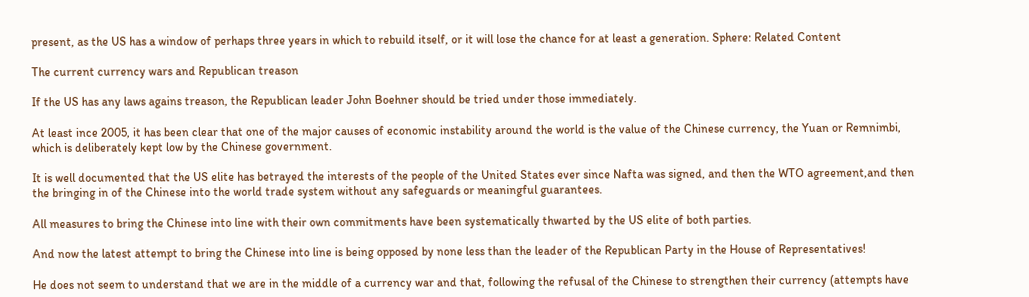present, as the US has a window of perhaps three years in which to rebuild itself, or it will lose the chance for at least a generation. Sphere: Related Content

The current currency wars and Republican treason

If the US has any laws agains treason, the Republican leader John Boehner should be tried under those immediately.

At least ince 2005, it has been clear that one of the major causes of economic instability around the world is the value of the Chinese currency, the Yuan or Remnimbi, which is deliberately kept low by the Chinese government.

It is well documented that the US elite has betrayed the interests of the people of the United States ever since Nafta was signed, and then the WTO agreement,and then the bringing in of the Chinese into the world trade system without any safeguards or meaningful guarantees.

All measures to bring the Chinese into line with their own commitments have been systematically thwarted by the US elite of both parties.

And now the latest attempt to bring the Chinese into line is being opposed by none less than the leader of the Republican Party in the House of Representatives!

He does not seem to understand that we are in the middle of a currency war and that, following the refusal of the Chinese to strengthen their currency (attempts have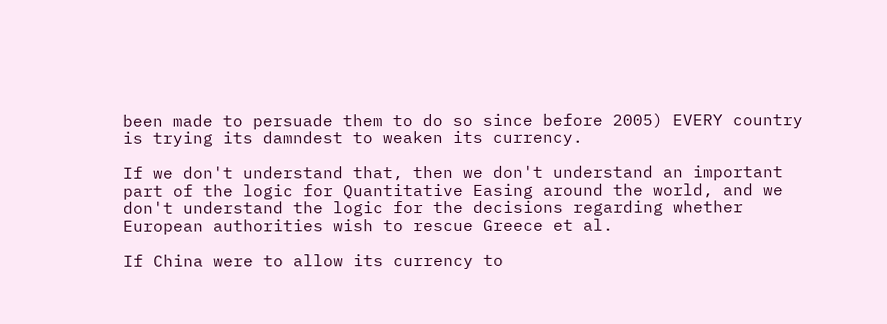been made to persuade them to do so since before 2005) EVERY country is trying its damndest to weaken its currency.

If we don't understand that, then we don't understand an important part of the logic for Quantitative Easing around the world, and we don't understand the logic for the decisions regarding whether European authorities wish to rescue Greece et al.

If China were to allow its currency to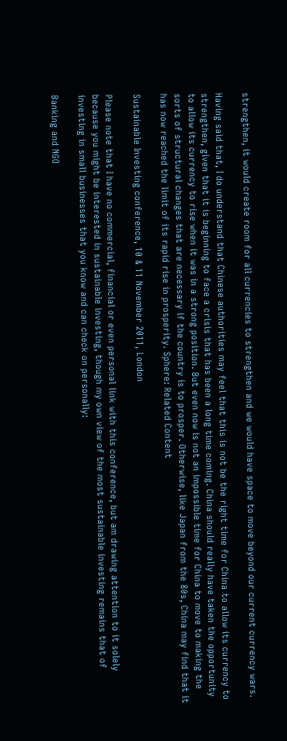strengthen, it would create room for all currencies to strengthen and we would have space to move beyond our current currency wars.

Having said that, I do understand that Chinese authorities may feel that this is not be the right time for China to allow its currency to strengthen, given that it is beginning to face a crisis that has been a long time coming. China should really have taken the opportunity to allow its currency to rise when it was in a strong position. But even now is not an impossible time for China to move to making the sorts of structural changes that are necessary if the country is to prosper. Otherwise, like Japan from the 80s, China may find that it has now reached the limit of its rapid rise in prosperity. Sphere: Related Content

Sustainable Investing conference, 10 & 11 November 2011, London

Please note that I have no commercial, financial or even personal link with this conference, but am drawing attention to it solely because you might be interested in sustainable investing, though my own view of the most sustainable investing remains that of investing in small businesses that you know and can check on personally:

Banking and NGO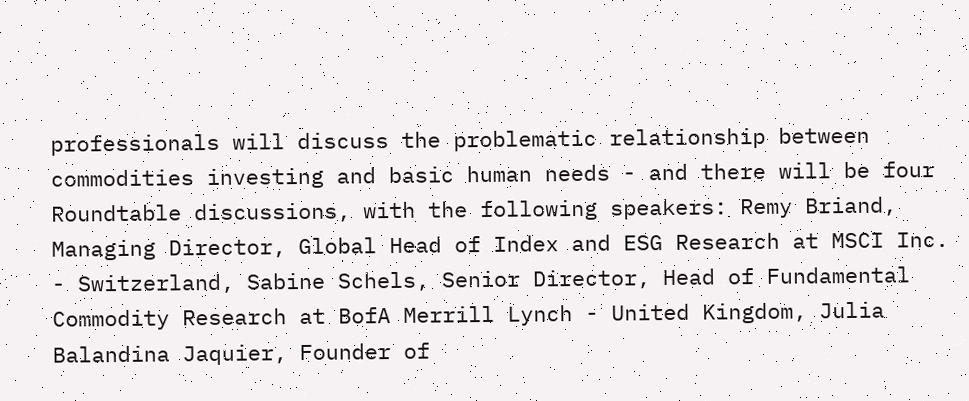professionals will discuss the problematic relationship between commodities investing and basic human needs - and there will be four Roundtable discussions, with the following speakers: Remy Briand, Managing Director, Global Head of Index and ESG Research at MSCI Inc. - Switzerland, Sabine Schels, Senior Director, Head of Fundamental Commodity Research at BofA Merrill Lynch - United Kingdom, Julia Balandina Jaquier, Founder of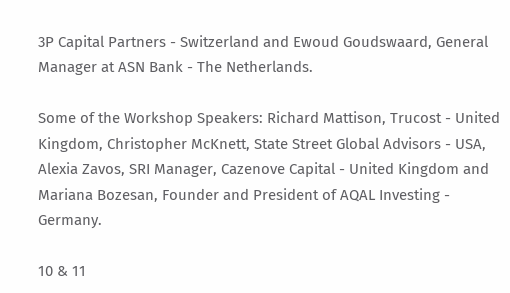3P Capital Partners - Switzerland and Ewoud Goudswaard, General Manager at ASN Bank - The Netherlands.

Some of the Workshop Speakers: Richard Mattison, Trucost - United Kingdom, Christopher McKnett, State Street Global Advisors - USA, Alexia Zavos, SRI Manager, Cazenove Capital - United Kingdom and Mariana Bozesan, Founder and President of AQAL Investing - Germany.

10 & 11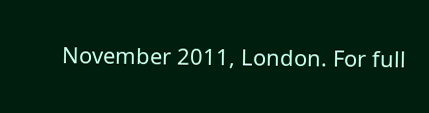November 2011, London. For full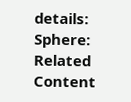details: Sphere: Related Content